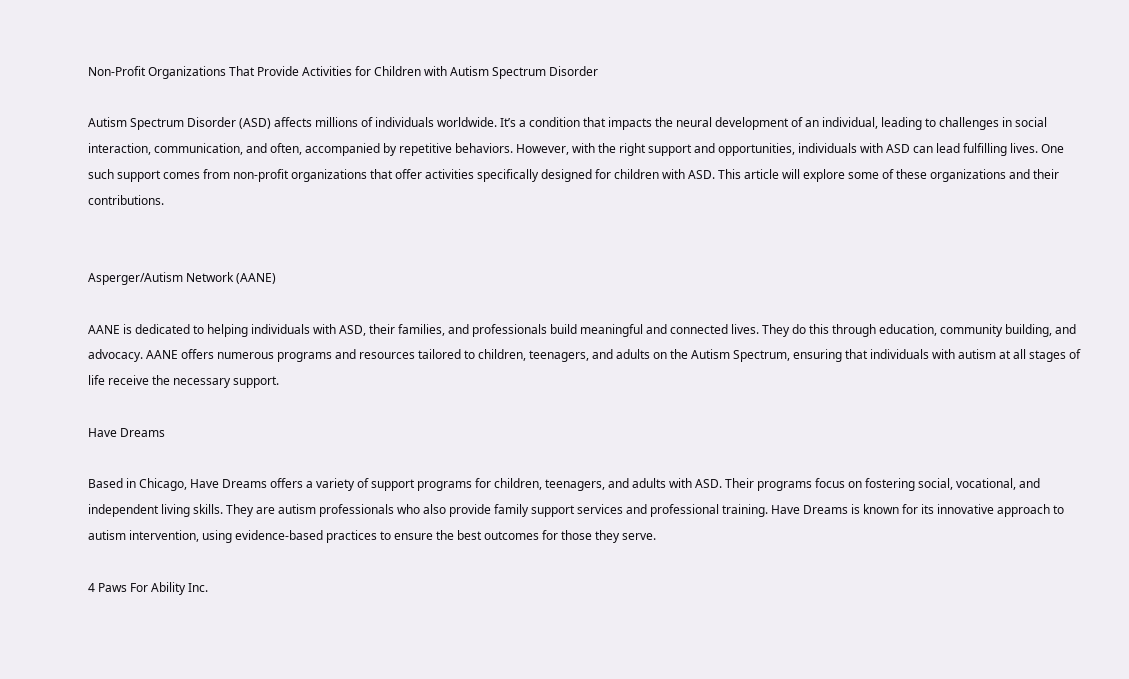Non-Profit Organizations That Provide Activities for Children with Autism Spectrum Disorder

Autism Spectrum Disorder (ASD) affects millions of individuals worldwide. It’s a condition that impacts the neural development of an individual, leading to challenges in social interaction, communication, and often, accompanied by repetitive behaviors. However, with the right support and opportunities, individuals with ASD can lead fulfilling lives. One such support comes from non-profit organizations that offer activities specifically designed for children with ASD. This article will explore some of these organizations and their contributions.


Asperger/Autism Network (AANE)

AANE is dedicated to helping individuals with ASD, their families, and professionals build meaningful and connected lives. They do this through education, community building, and advocacy. AANE offers numerous programs and resources tailored to children, teenagers, and adults on the Autism Spectrum, ensuring that individuals with autism at all stages of life receive the necessary support.

Have Dreams

Based in Chicago, Have Dreams offers a variety of support programs for children, teenagers, and adults with ASD. Their programs focus on fostering social, vocational, and independent living skills. They are autism professionals who also provide family support services and professional training. Have Dreams is known for its innovative approach to autism intervention, using evidence-based practices to ensure the best outcomes for those they serve.

4 Paws For Ability Inc.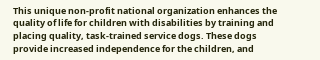This unique non-profit national organization enhances the quality of life for children with disabilities by training and placing quality, task-trained service dogs. These dogs provide increased independence for the children, and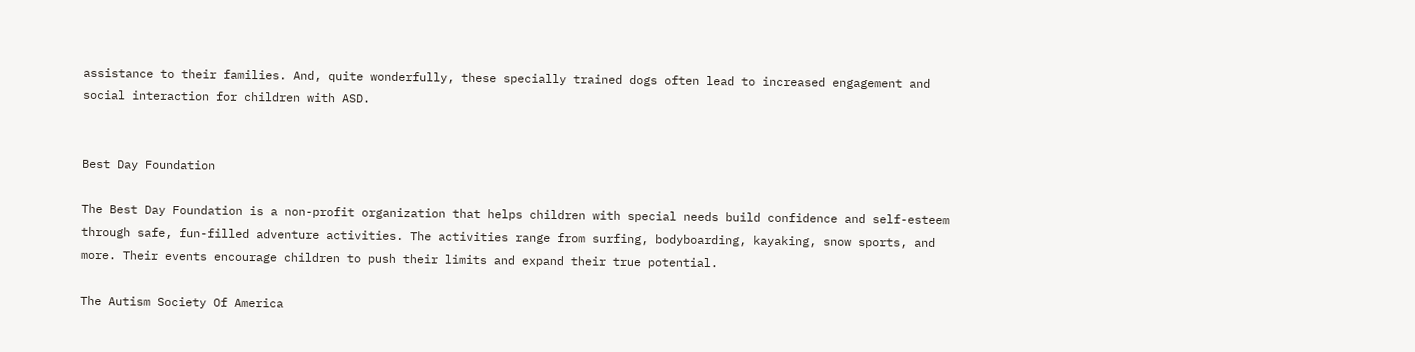assistance to their families. And, quite wonderfully, these specially trained dogs often lead to increased engagement and social interaction for children with ASD.


Best Day Foundation

The Best Day Foundation is a non-profit organization that helps children with special needs build confidence and self-esteem through safe, fun-filled adventure activities. The activities range from surfing, bodyboarding, kayaking, snow sports, and more. Their events encourage children to push their limits and expand their true potential.

The Autism Society Of America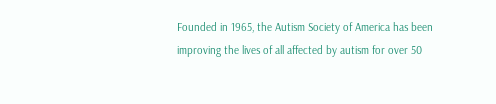Founded in 1965, the Autism Society of America has been improving the lives of all affected by autism for over 50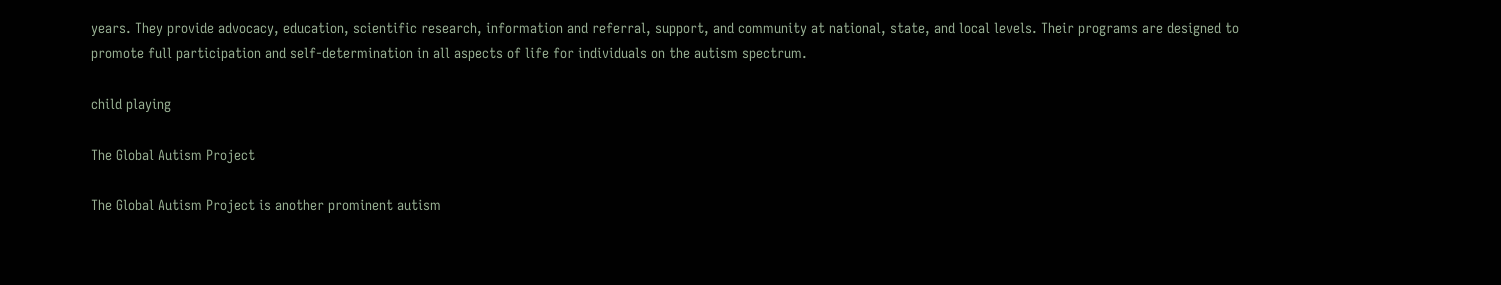years. They provide advocacy, education, scientific research, information and referral, support, and community at national, state, and local levels. Their programs are designed to promote full participation and self-determination in all aspects of life for individuals on the autism spectrum.

child playing

The Global Autism Project

The Global Autism Project is another prominent autism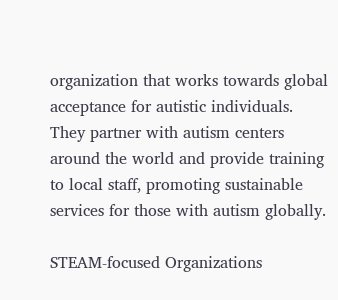organization that works towards global acceptance for autistic individuals. They partner with autism centers around the world and provide training to local staff, promoting sustainable services for those with autism globally.

STEAM-focused Organizations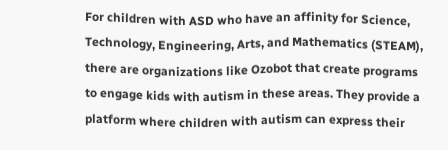For children with ASD who have an affinity for Science, Technology, Engineering, Arts, and Mathematics (STEAM), there are organizations like Ozobot that create programs to engage kids with autism in these areas. They provide a platform where children with autism can express their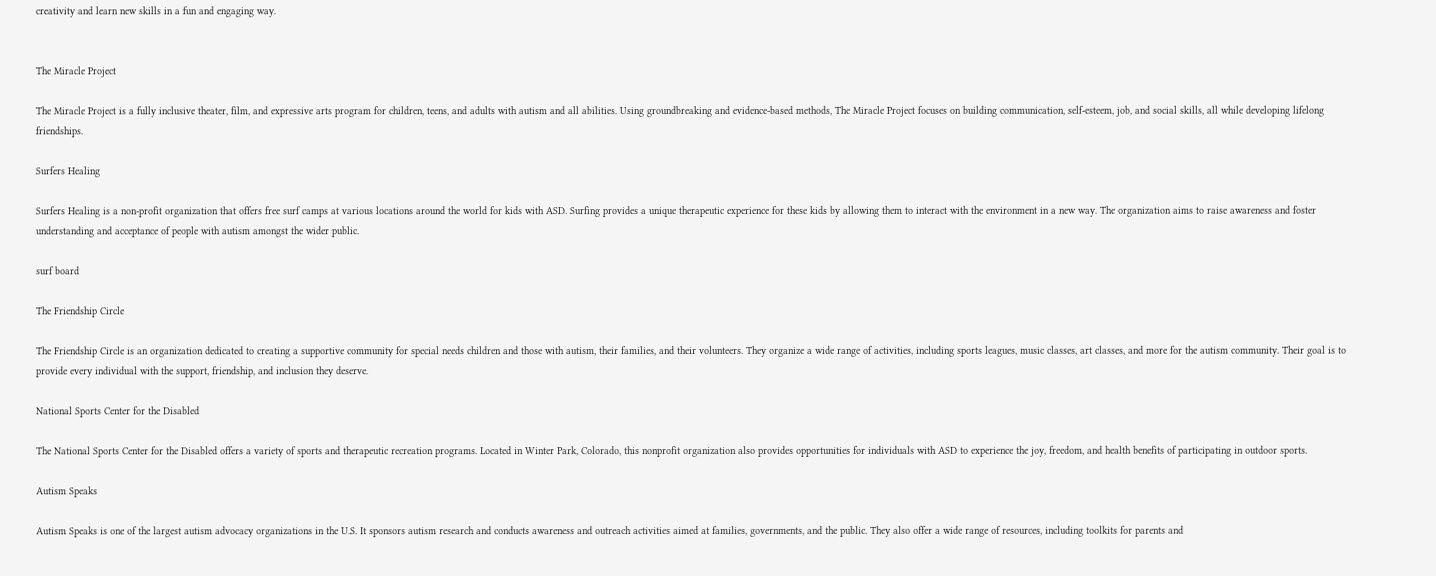creativity and learn new skills in a fun and engaging way.


The Miracle Project

The Miracle Project is a fully inclusive theater, film, and expressive arts program for children, teens, and adults with autism and all abilities. Using groundbreaking and evidence-based methods, The Miracle Project focuses on building communication, self-esteem, job, and social skills, all while developing lifelong friendships.

Surfers Healing

Surfers Healing is a non-profit organization that offers free surf camps at various locations around the world for kids with ASD. Surfing provides a unique therapeutic experience for these kids by allowing them to interact with the environment in a new way. The organization aims to raise awareness and foster understanding and acceptance of people with autism amongst the wider public.

surf board

The Friendship Circle

The Friendship Circle is an organization dedicated to creating a supportive community for special needs children and those with autism, their families, and their volunteers. They organize a wide range of activities, including sports leagues, music classes, art classes, and more for the autism community. Their goal is to provide every individual with the support, friendship, and inclusion they deserve.

National Sports Center for the Disabled

The National Sports Center for the Disabled offers a variety of sports and therapeutic recreation programs. Located in Winter Park, Colorado, this nonprofit organization also provides opportunities for individuals with ASD to experience the joy, freedom, and health benefits of participating in outdoor sports.

Autism Speaks

Autism Speaks is one of the largest autism advocacy organizations in the U.S. It sponsors autism research and conducts awareness and outreach activities aimed at families, governments, and the public. They also offer a wide range of resources, including toolkits for parents and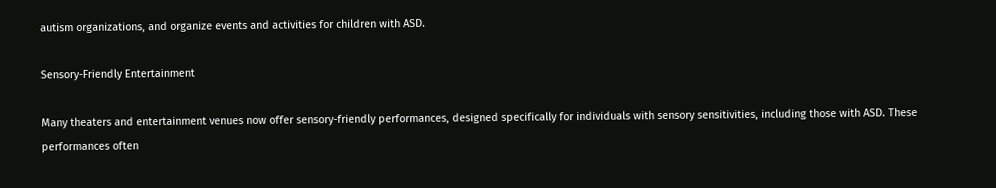autism organizations, and organize events and activities for children with ASD.

Sensory-Friendly Entertainment

Many theaters and entertainment venues now offer sensory-friendly performances, designed specifically for individuals with sensory sensitivities, including those with ASD. These performances often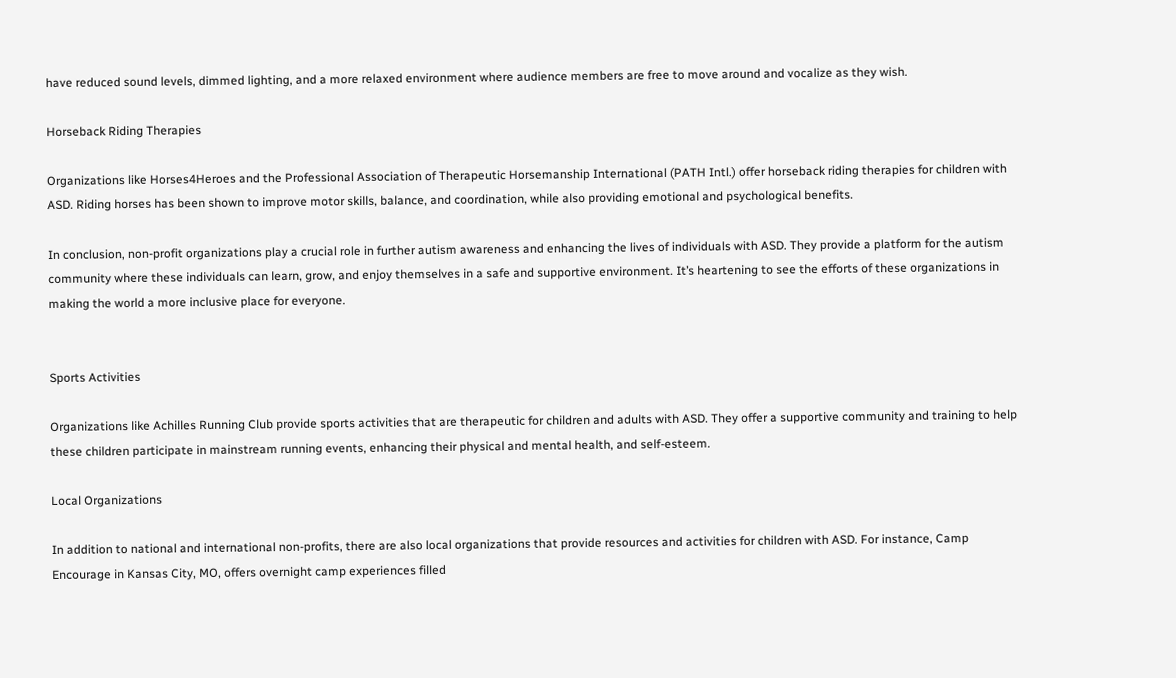have reduced sound levels, dimmed lighting, and a more relaxed environment where audience members are free to move around and vocalize as they wish.

Horseback Riding Therapies

Organizations like Horses4Heroes and the Professional Association of Therapeutic Horsemanship International (PATH Intl.) offer horseback riding therapies for children with ASD. Riding horses has been shown to improve motor skills, balance, and coordination, while also providing emotional and psychological benefits.

In conclusion, non-profit organizations play a crucial role in further autism awareness and enhancing the lives of individuals with ASD. They provide a platform for the autism community where these individuals can learn, grow, and enjoy themselves in a safe and supportive environment. It’s heartening to see the efforts of these organizations in making the world a more inclusive place for everyone.


Sports Activities

Organizations like Achilles Running Club provide sports activities that are therapeutic for children and adults with ASD. They offer a supportive community and training to help these children participate in mainstream running events, enhancing their physical and mental health, and self-esteem.

Local Organizations

In addition to national and international non-profits, there are also local organizations that provide resources and activities for children with ASD. For instance, Camp Encourage in Kansas City, MO, offers overnight camp experiences filled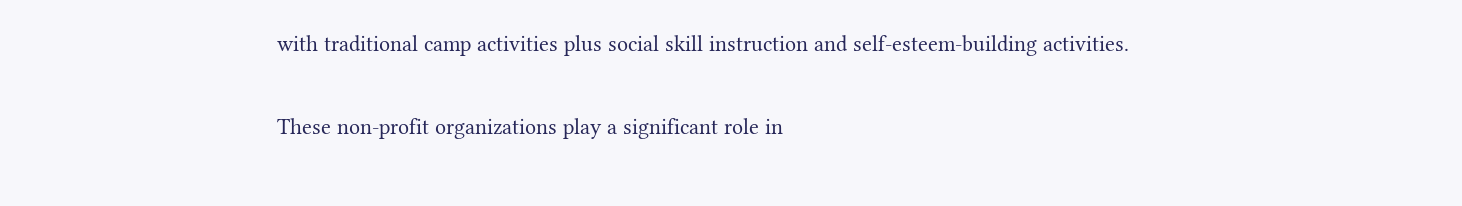with traditional camp activities plus social skill instruction and self-esteem-building activities.

These non-profit organizations play a significant role in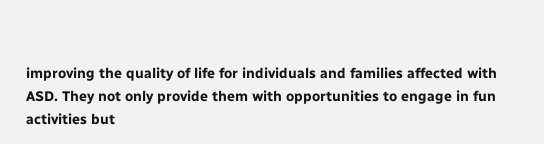improving the quality of life for individuals and families affected with ASD. They not only provide them with opportunities to engage in fun activities but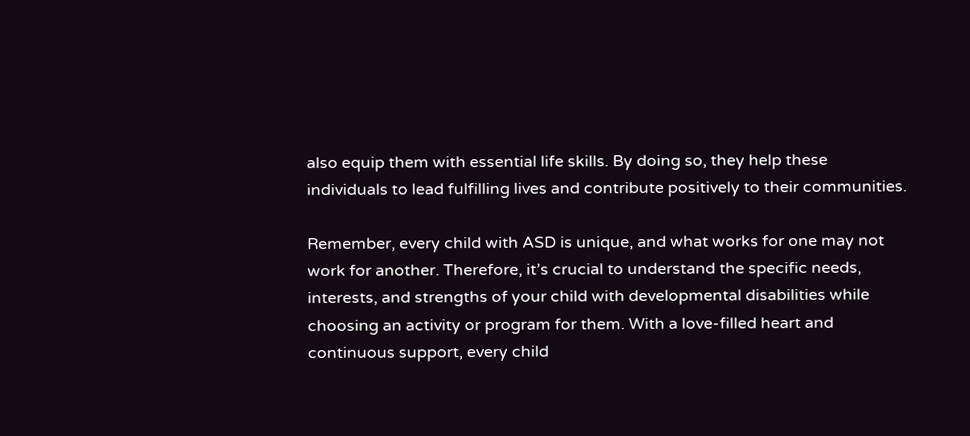also equip them with essential life skills. By doing so, they help these individuals to lead fulfilling lives and contribute positively to their communities.

Remember, every child with ASD is unique, and what works for one may not work for another. Therefore, it’s crucial to understand the specific needs, interests, and strengths of your child with developmental disabilities while choosing an activity or program for them. With a love-filled heart and continuous support, every child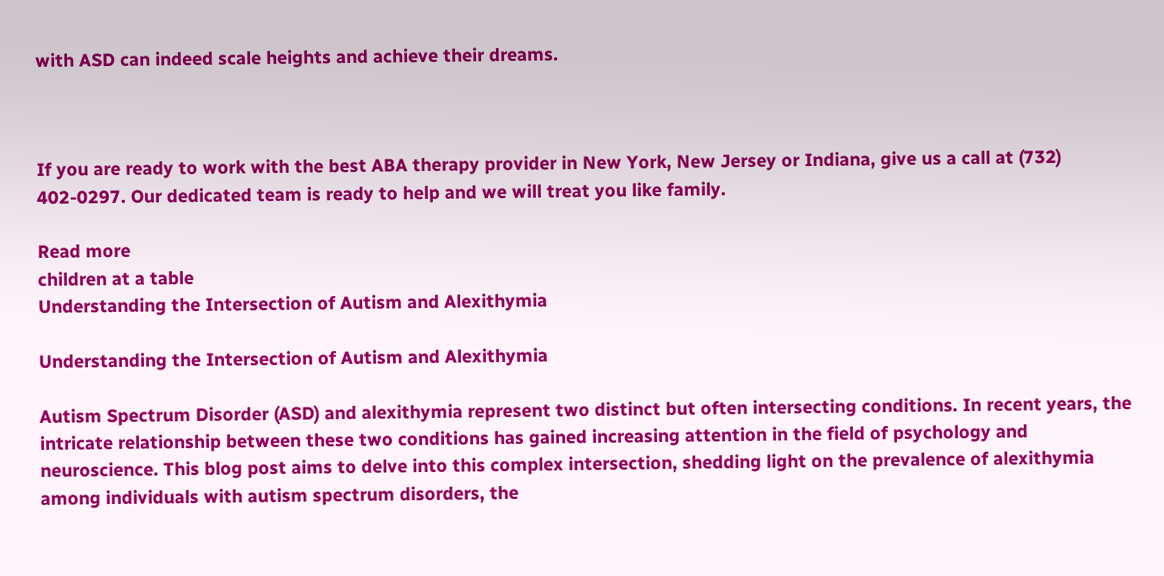with ASD can indeed scale heights and achieve their dreams.



If you are ready to work with the best ABA therapy provider in New York, New Jersey or Indiana, give us a call at (732) 402-0297. Our dedicated team is ready to help and we will treat you like family.

Read more
children at a table
Understanding the Intersection of Autism and Alexithymia

Understanding the Intersection of Autism and Alexithymia

Autism Spectrum Disorder (ASD) and alexithymia represent two distinct but often intersecting conditions. In recent years, the intricate relationship between these two conditions has gained increasing attention in the field of psychology and neuroscience. This blog post aims to delve into this complex intersection, shedding light on the prevalence of alexithymia among individuals with autism spectrum disorders, the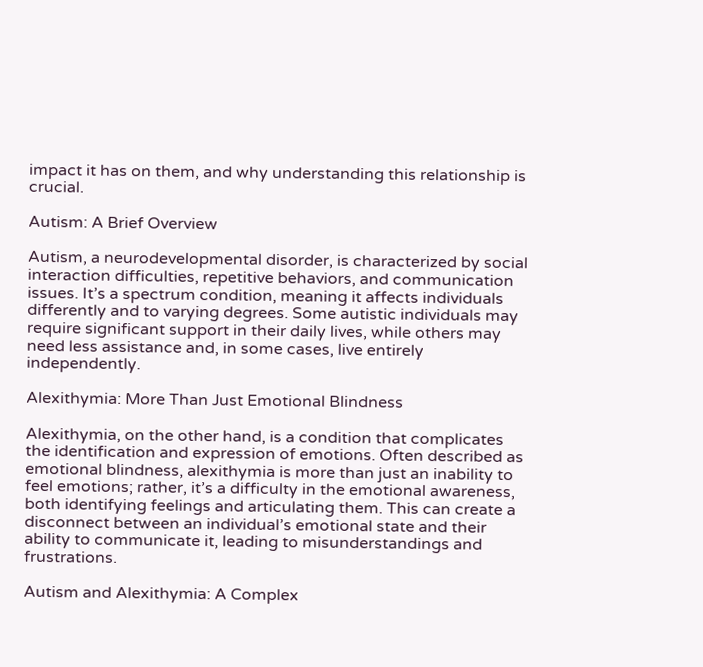impact it has on them, and why understanding this relationship is crucial.

Autism: A Brief Overview

Autism, a neurodevelopmental disorder, is characterized by social interaction difficulties, repetitive behaviors, and communication issues. It’s a spectrum condition, meaning it affects individuals differently and to varying degrees. Some autistic individuals may require significant support in their daily lives, while others may need less assistance and, in some cases, live entirely independently.

Alexithymia: More Than Just Emotional Blindness

Alexithymia, on the other hand, is a condition that complicates the identification and expression of emotions. Often described as emotional blindness, alexithymia is more than just an inability to feel emotions; rather, it’s a difficulty in the emotional awareness, both identifying feelings and articulating them. This can create a disconnect between an individual’s emotional state and their ability to communicate it, leading to misunderstandings and frustrations.

Autism and Alexithymia: A Complex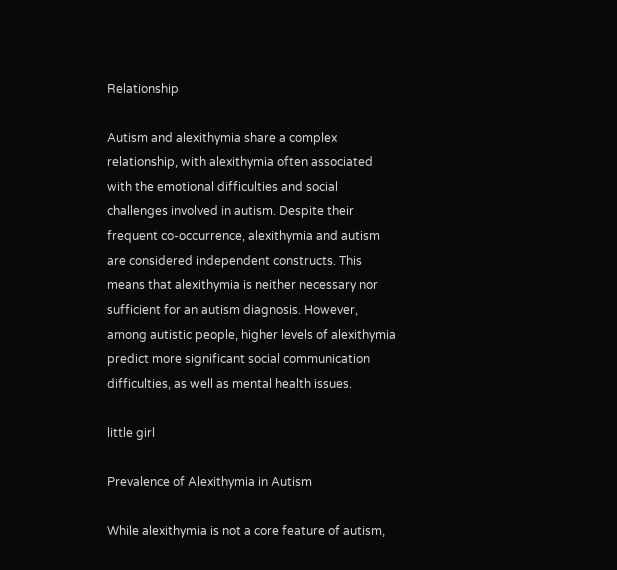Relationship

Autism and alexithymia share a complex relationship, with alexithymia often associated with the emotional difficulties and social challenges involved in autism. Despite their frequent co-occurrence, alexithymia and autism are considered independent constructs. This means that alexithymia is neither necessary nor sufficient for an autism diagnosis. However, among autistic people, higher levels of alexithymia predict more significant social communication difficulties, as well as mental health issues.

little girl

Prevalence of Alexithymia in Autism

While alexithymia is not a core feature of autism,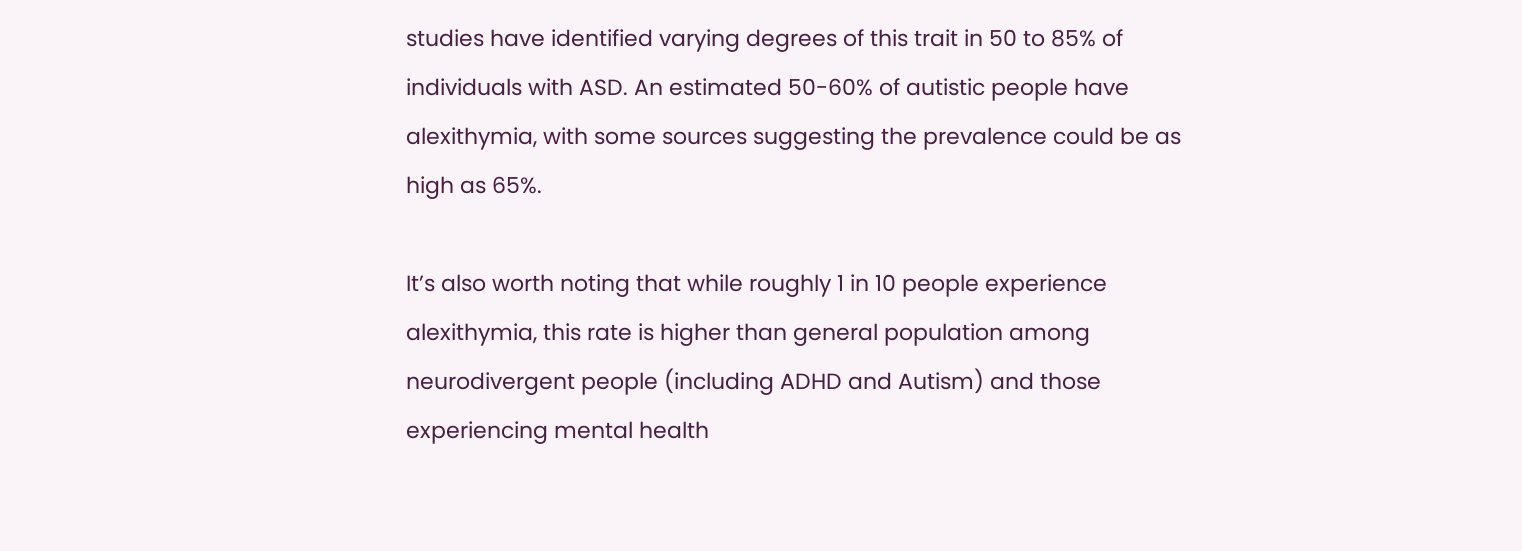studies have identified varying degrees of this trait in 50 to 85% of individuals with ASD. An estimated 50-60% of autistic people have alexithymia, with some sources suggesting the prevalence could be as high as 65%.

It’s also worth noting that while roughly 1 in 10 people experience alexithymia, this rate is higher than general population among neurodivergent people (including ADHD and Autism) and those experiencing mental health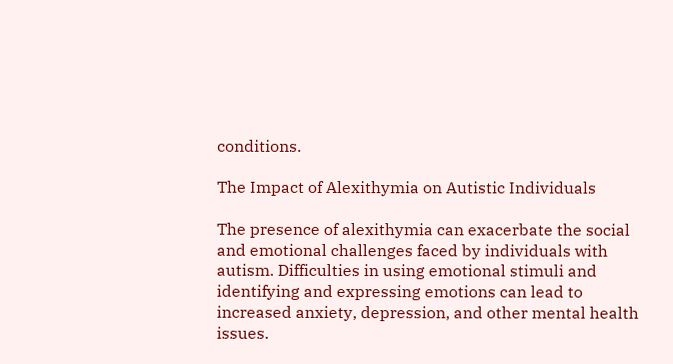conditions.

The Impact of Alexithymia on Autistic Individuals

The presence of alexithymia can exacerbate the social and emotional challenges faced by individuals with autism. Difficulties in using emotional stimuli and identifying and expressing emotions can lead to increased anxiety, depression, and other mental health issues.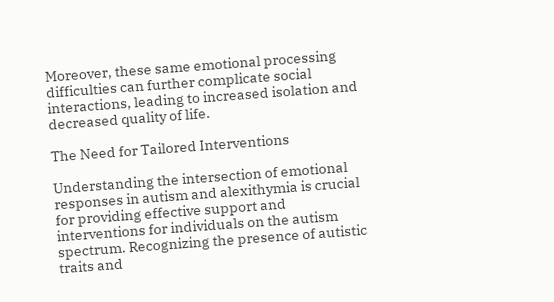Moreover, these same emotional processing difficulties can further complicate social interactions, leading to increased isolation and decreased quality of life.

The Need for Tailored Interventions

Understanding the intersection of emotional responses in autism and alexithymia is crucial for providing effective support and interventions for individuals on the autism spectrum. Recognizing the presence of autistic traits and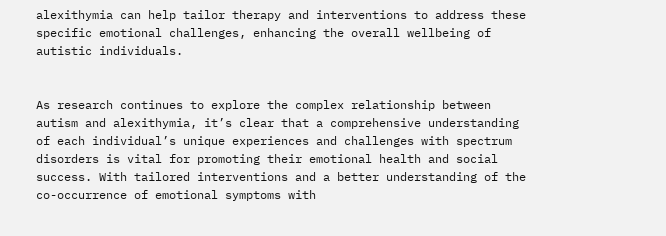alexithymia can help tailor therapy and interventions to address these specific emotional challenges, enhancing the overall wellbeing of autistic individuals.


As research continues to explore the complex relationship between autism and alexithymia, it’s clear that a comprehensive understanding of each individual’s unique experiences and challenges with spectrum disorders is vital for promoting their emotional health and social success. With tailored interventions and a better understanding of the co-occurrence of emotional symptoms with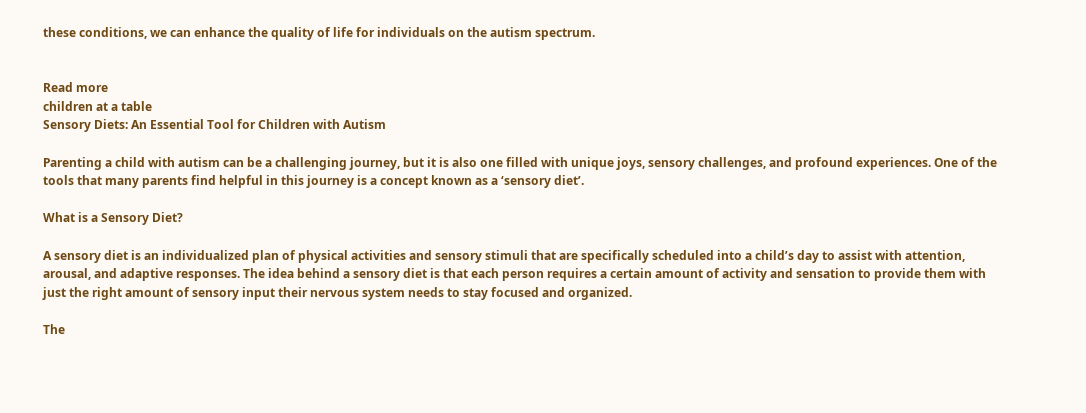these conditions, we can enhance the quality of life for individuals on the autism spectrum.


Read more
children at a table
Sensory Diets: An Essential Tool for Children with Autism

Parenting a child with autism can be a challenging journey, but it is also one filled with unique joys, sensory challenges, and profound experiences. One of the tools that many parents find helpful in this journey is a concept known as a ‘sensory diet’.

What is a Sensory Diet?

A sensory diet is an individualized plan of physical activities and sensory stimuli that are specifically scheduled into a child’s day to assist with attention, arousal, and adaptive responses. The idea behind a sensory diet is that each person requires a certain amount of activity and sensation to provide them with just the right amount of sensory input their nervous system needs to stay focused and organized.

The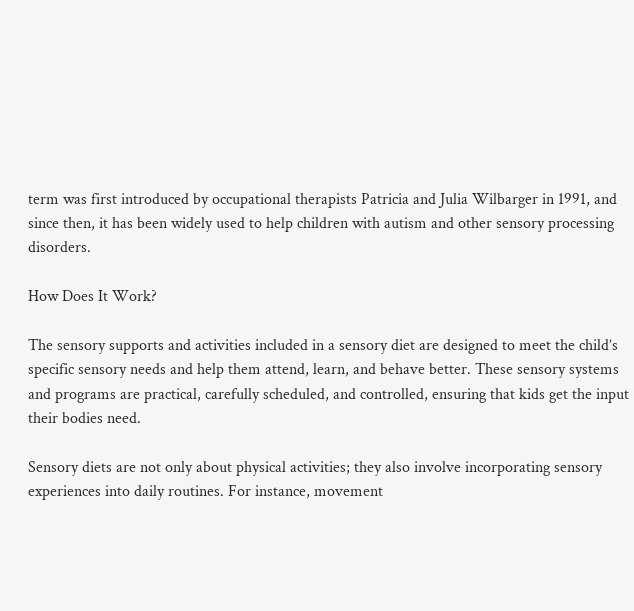term was first introduced by occupational therapists Patricia and Julia Wilbarger in 1991, and since then, it has been widely used to help children with autism and other sensory processing disorders.

How Does It Work?

The sensory supports and activities included in a sensory diet are designed to meet the child’s specific sensory needs and help them attend, learn, and behave better. These sensory systems and programs are practical, carefully scheduled, and controlled, ensuring that kids get the input their bodies need.

Sensory diets are not only about physical activities; they also involve incorporating sensory experiences into daily routines. For instance, movement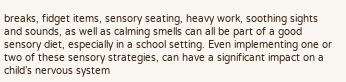breaks, fidget items, sensory seating, heavy work, soothing sights and sounds, as well as calming smells can all be part of a good sensory diet, especially in a school setting. Even implementing one or two of these sensory strategies, can have a significant impact on a child’s nervous system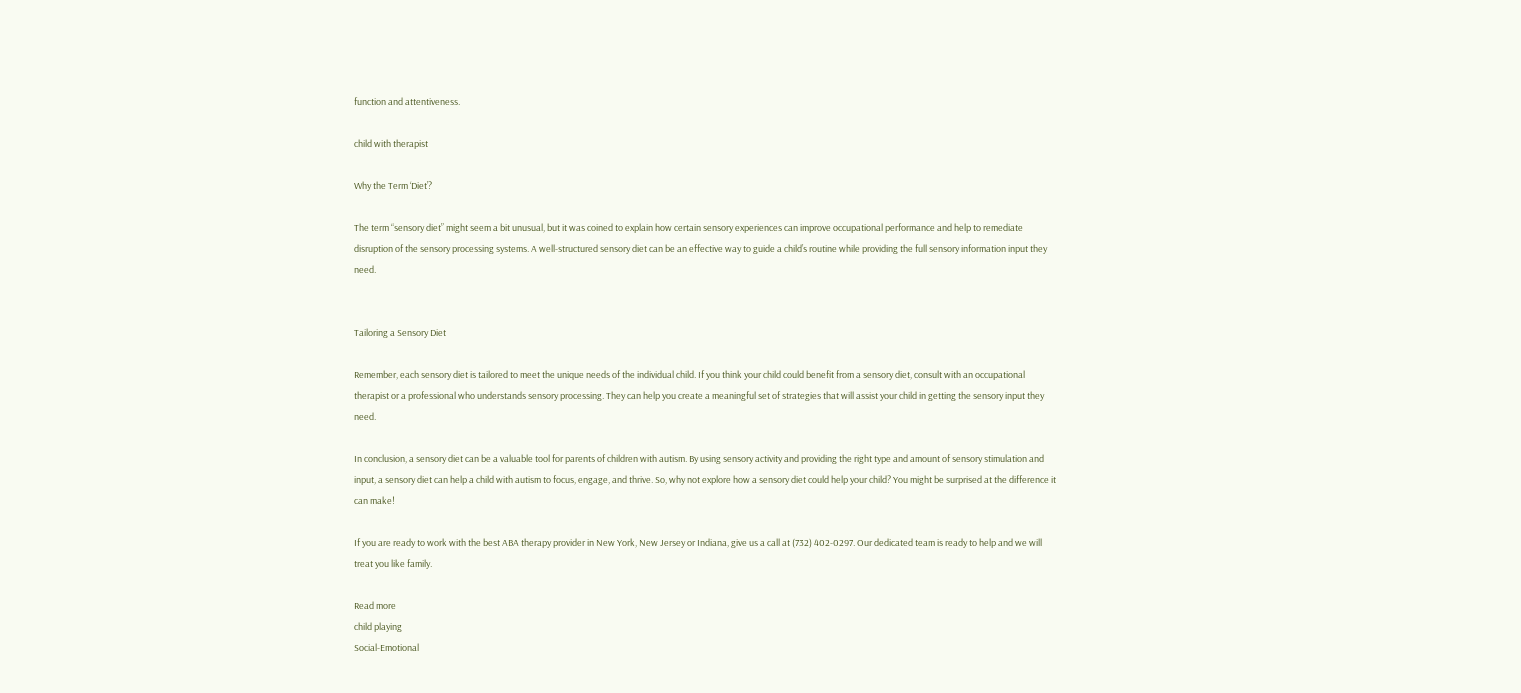function and attentiveness.

child with therapist

Why the Term ‘Diet’?

The term “sensory diet” might seem a bit unusual, but it was coined to explain how certain sensory experiences can improve occupational performance and help to remediate disruption of the sensory processing systems. A well-structured sensory diet can be an effective way to guide a child’s routine while providing the full sensory information input they need.


Tailoring a Sensory Diet

Remember, each sensory diet is tailored to meet the unique needs of the individual child. If you think your child could benefit from a sensory diet, consult with an occupational therapist or a professional who understands sensory processing. They can help you create a meaningful set of strategies that will assist your child in getting the sensory input they need.

In conclusion, a sensory diet can be a valuable tool for parents of children with autism. By using sensory activity and providing the right type and amount of sensory stimulation and input, a sensory diet can help a child with autism to focus, engage, and thrive. So, why not explore how a sensory diet could help your child? You might be surprised at the difference it can make!

If you are ready to work with the best ABA therapy provider in New York, New Jersey or Indiana, give us a call at (732) 402-0297. Our dedicated team is ready to help and we will treat you like family.

Read more
child playing
Social-Emotional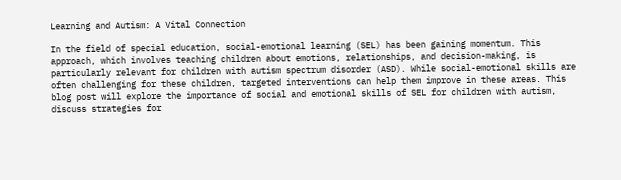Learning and Autism: A Vital Connection

In the field of special education, social-emotional learning (SEL) has been gaining momentum. This approach, which involves teaching children about emotions, relationships, and decision-making, is particularly relevant for children with autism spectrum disorder (ASD). While social-emotional skills are often challenging for these children, targeted interventions can help them improve in these areas. This blog post will explore the importance of social and emotional skills of SEL for children with autism, discuss strategies for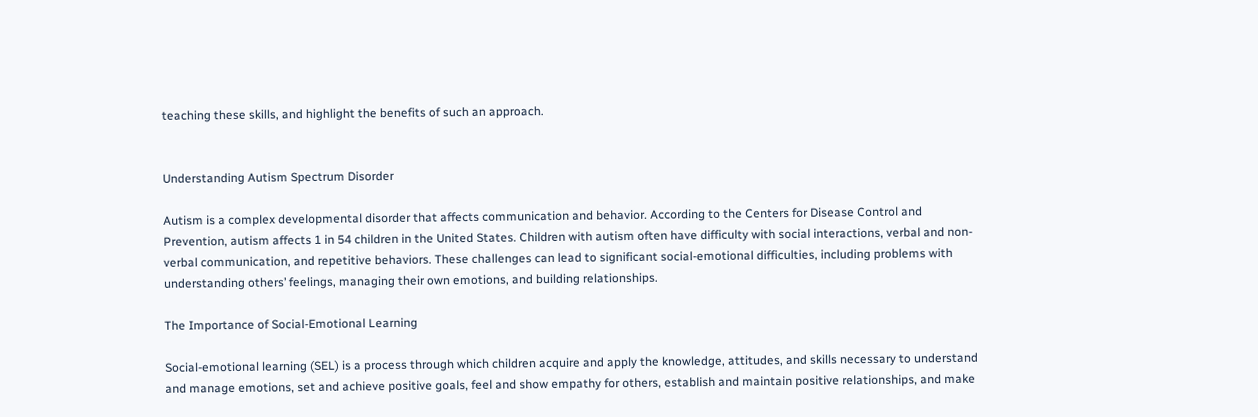teaching these skills, and highlight the benefits of such an approach.


Understanding Autism Spectrum Disorder

Autism is a complex developmental disorder that affects communication and behavior. According to the Centers for Disease Control and Prevention, autism affects 1 in 54 children in the United States. Children with autism often have difficulty with social interactions, verbal and non-verbal communication, and repetitive behaviors. These challenges can lead to significant social-emotional difficulties, including problems with understanding others’ feelings, managing their own emotions, and building relationships.

The Importance of Social-Emotional Learning

Social-emotional learning (SEL) is a process through which children acquire and apply the knowledge, attitudes, and skills necessary to understand and manage emotions, set and achieve positive goals, feel and show empathy for others, establish and maintain positive relationships, and make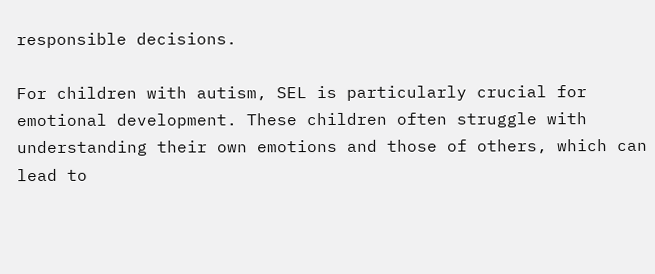responsible decisions.

For children with autism, SEL is particularly crucial for emotional development. These children often struggle with understanding their own emotions and those of others, which can lead to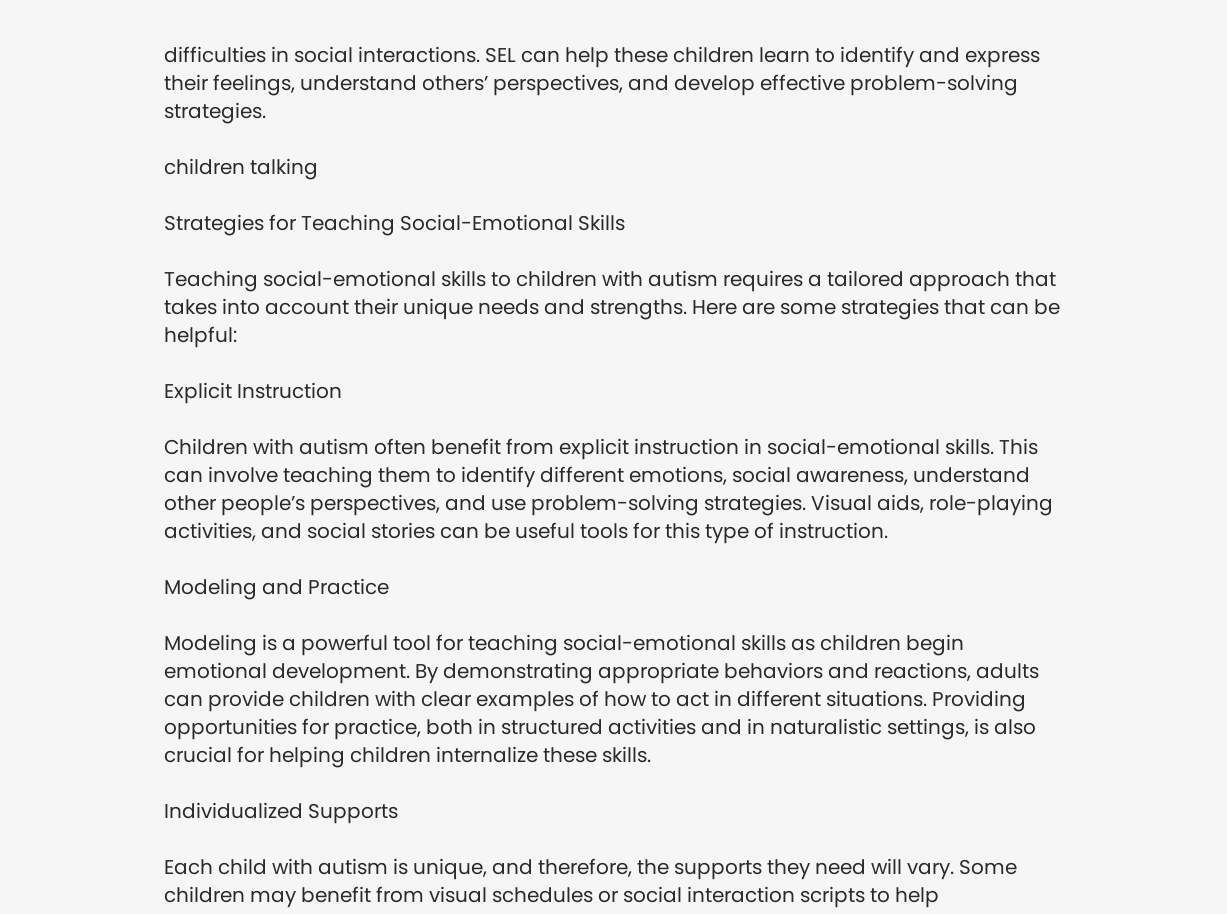difficulties in social interactions. SEL can help these children learn to identify and express their feelings, understand others’ perspectives, and develop effective problem-solving strategies.

children talking

Strategies for Teaching Social-Emotional Skills

Teaching social-emotional skills to children with autism requires a tailored approach that takes into account their unique needs and strengths. Here are some strategies that can be helpful:

Explicit Instruction

Children with autism often benefit from explicit instruction in social-emotional skills. This can involve teaching them to identify different emotions, social awareness, understand other people’s perspectives, and use problem-solving strategies. Visual aids, role-playing activities, and social stories can be useful tools for this type of instruction.

Modeling and Practice

Modeling is a powerful tool for teaching social-emotional skills as children begin emotional development. By demonstrating appropriate behaviors and reactions, adults can provide children with clear examples of how to act in different situations. Providing opportunities for practice, both in structured activities and in naturalistic settings, is also crucial for helping children internalize these skills.

Individualized Supports

Each child with autism is unique, and therefore, the supports they need will vary. Some children may benefit from visual schedules or social interaction scripts to help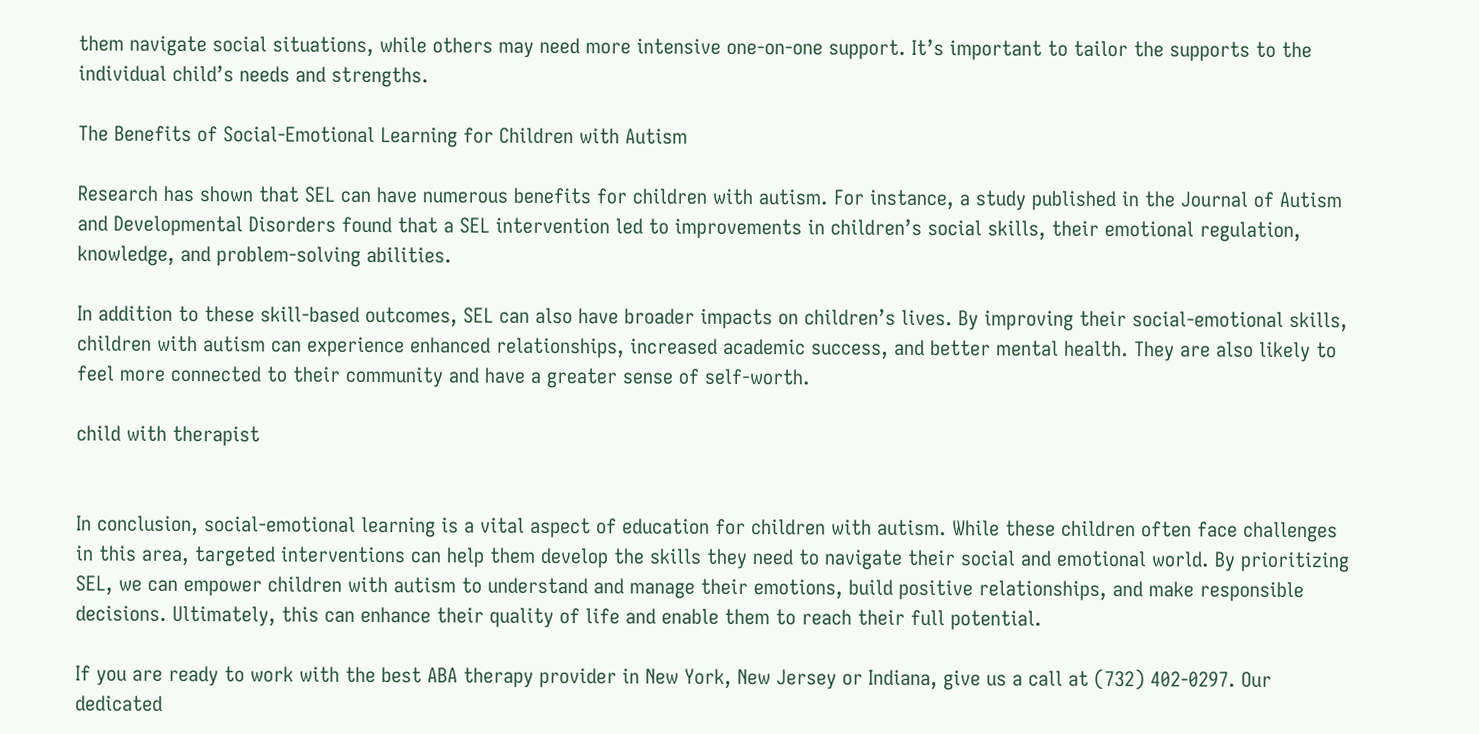them navigate social situations, while others may need more intensive one-on-one support. It’s important to tailor the supports to the individual child’s needs and strengths.

The Benefits of Social-Emotional Learning for Children with Autism

Research has shown that SEL can have numerous benefits for children with autism. For instance, a study published in the Journal of Autism and Developmental Disorders found that a SEL intervention led to improvements in children’s social skills, their emotional regulation, knowledge, and problem-solving abilities.

In addition to these skill-based outcomes, SEL can also have broader impacts on children’s lives. By improving their social-emotional skills, children with autism can experience enhanced relationships, increased academic success, and better mental health. They are also likely to feel more connected to their community and have a greater sense of self-worth.

child with therapist


In conclusion, social-emotional learning is a vital aspect of education for children with autism. While these children often face challenges in this area, targeted interventions can help them develop the skills they need to navigate their social and emotional world. By prioritizing SEL, we can empower children with autism to understand and manage their emotions, build positive relationships, and make responsible decisions. Ultimately, this can enhance their quality of life and enable them to reach their full potential.

If you are ready to work with the best ABA therapy provider in New York, New Jersey or Indiana, give us a call at (732) 402-0297. Our dedicated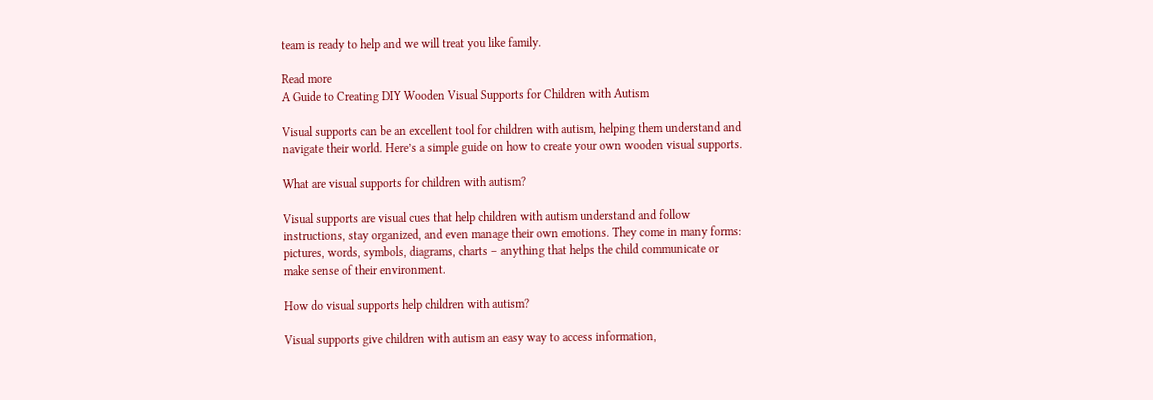team is ready to help and we will treat you like family.

Read more
A Guide to Creating DIY Wooden Visual Supports for Children with Autism

Visual supports can be an excellent tool for children with autism, helping them understand and navigate their world. Here’s a simple guide on how to create your own wooden visual supports.

What are visual supports for children with autism?

Visual supports are visual cues that help children with autism understand and follow instructions, stay organized, and even manage their own emotions. They come in many forms: pictures, words, symbols, diagrams, charts – anything that helps the child communicate or make sense of their environment.

How do visual supports help children with autism?

Visual supports give children with autism an easy way to access information,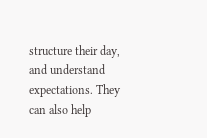structure their day, and understand expectations. They can also help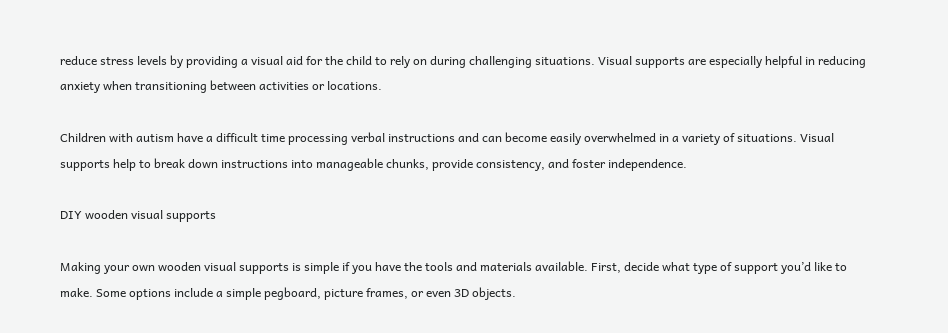reduce stress levels by providing a visual aid for the child to rely on during challenging situations. Visual supports are especially helpful in reducing anxiety when transitioning between activities or locations.

Children with autism have a difficult time processing verbal instructions and can become easily overwhelmed in a variety of situations. Visual supports help to break down instructions into manageable chunks, provide consistency, and foster independence.

DIY wooden visual supports

Making your own wooden visual supports is simple if you have the tools and materials available. First, decide what type of support you’d like to make. Some options include a simple pegboard, picture frames, or even 3D objects.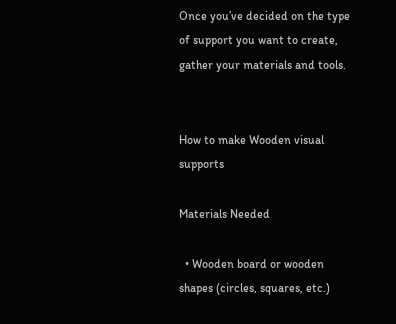Once you’ve decided on the type of support you want to create, gather your materials and tools.


How to make Wooden visual supports

Materials Needed

  • Wooden board or wooden shapes (circles, squares, etc.)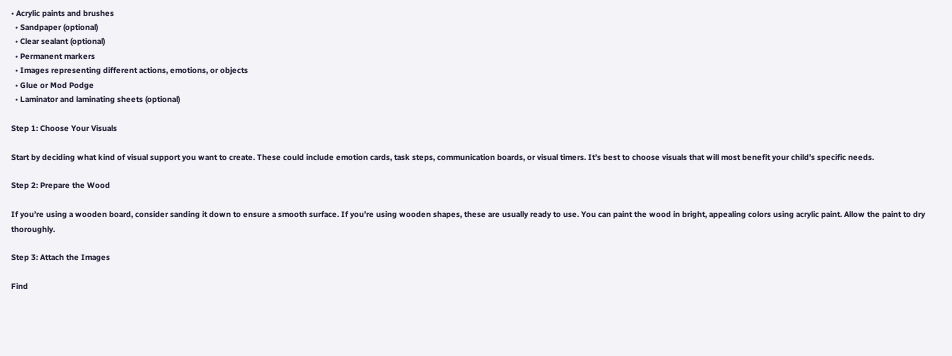• Acrylic paints and brushes
  • Sandpaper (optional)
  • Clear sealant (optional)
  • Permanent markers
  • Images representing different actions, emotions, or objects
  • Glue or Mod Podge
  • Laminator and laminating sheets (optional)

Step 1: Choose Your Visuals

Start by deciding what kind of visual support you want to create. These could include emotion cards, task steps, communication boards, or visual timers. It’s best to choose visuals that will most benefit your child’s specific needs.

Step 2: Prepare the Wood

If you’re using a wooden board, consider sanding it down to ensure a smooth surface. If you’re using wooden shapes, these are usually ready to use. You can paint the wood in bright, appealing colors using acrylic paint. Allow the paint to dry thoroughly.

Step 3: Attach the Images

Find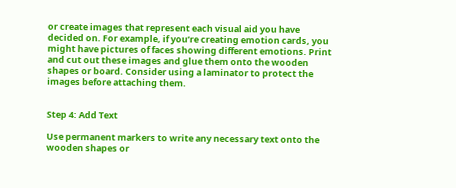or create images that represent each visual aid you have decided on. For example, if you’re creating emotion cards, you might have pictures of faces showing different emotions. Print and cut out these images and glue them onto the wooden shapes or board. Consider using a laminator to protect the images before attaching them.


Step 4: Add Text

Use permanent markers to write any necessary text onto the wooden shapes or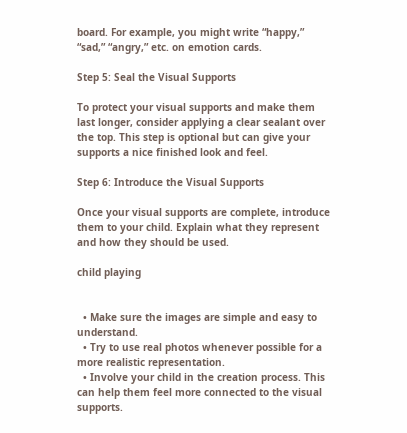board. For example, you might write “happy,” “sad,” “angry,” etc. on emotion cards.

Step 5: Seal the Visual Supports

To protect your visual supports and make them last longer, consider applying a clear sealant over the top. This step is optional but can give your supports a nice finished look and feel.

Step 6: Introduce the Visual Supports

Once your visual supports are complete, introduce them to your child. Explain what they represent and how they should be used.

child playing


  • Make sure the images are simple and easy to understand.
  • Try to use real photos whenever possible for a more realistic representation.
  • Involve your child in the creation process. This can help them feel more connected to the visual supports.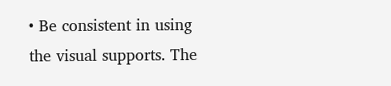• Be consistent in using the visual supports. The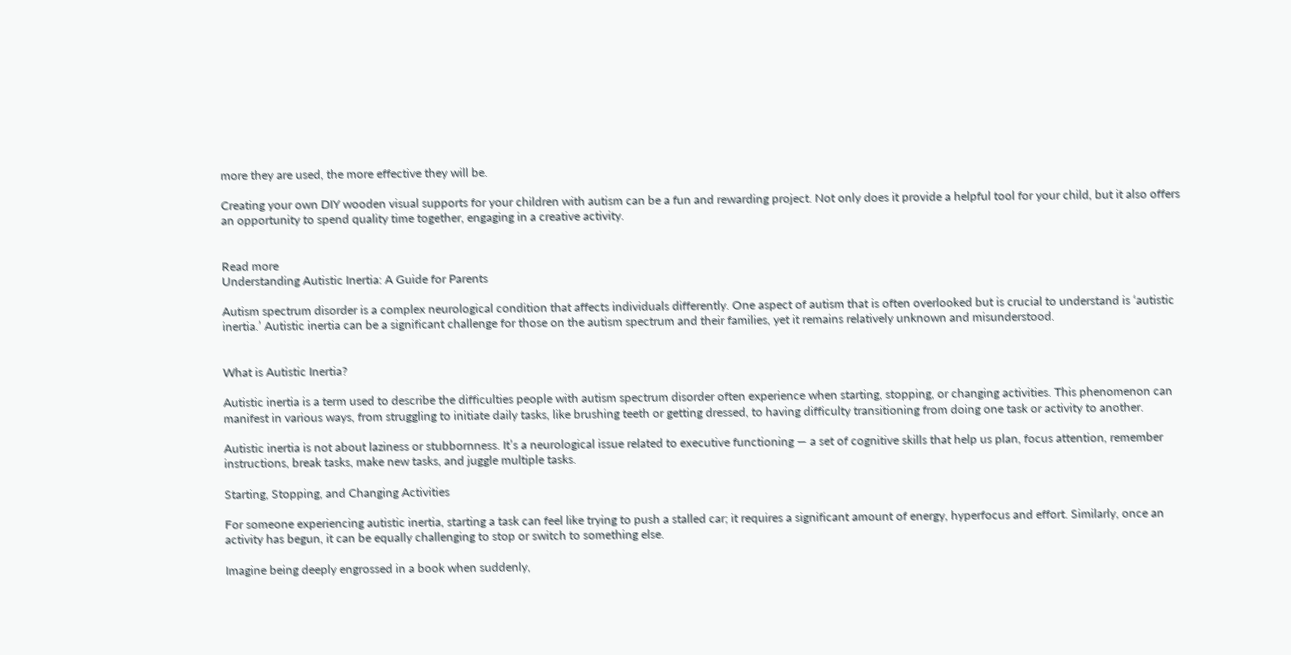more they are used, the more effective they will be.

Creating your own DIY wooden visual supports for your children with autism can be a fun and rewarding project. Not only does it provide a helpful tool for your child, but it also offers an opportunity to spend quality time together, engaging in a creative activity.


Read more
Understanding Autistic Inertia: A Guide for Parents

Autism spectrum disorder is a complex neurological condition that affects individuals differently. One aspect of autism that is often overlooked but is crucial to understand is ‘autistic inertia.’ Autistic inertia can be a significant challenge for those on the autism spectrum and their families, yet it remains relatively unknown and misunderstood.


What is Autistic Inertia?

Autistic inertia is a term used to describe the difficulties people with autism spectrum disorder often experience when starting, stopping, or changing activities. This phenomenon can manifest in various ways, from struggling to initiate daily tasks, like brushing teeth or getting dressed, to having difficulty transitioning from doing one task or activity to another.

Autistic inertia is not about laziness or stubbornness. It’s a neurological issue related to executive functioning — a set of cognitive skills that help us plan, focus attention, remember instructions, break tasks, make new tasks, and juggle multiple tasks.

Starting, Stopping, and Changing Activities

For someone experiencing autistic inertia, starting a task can feel like trying to push a stalled car; it requires a significant amount of energy, hyperfocus and effort. Similarly, once an activity has begun, it can be equally challenging to stop or switch to something else.

Imagine being deeply engrossed in a book when suddenly,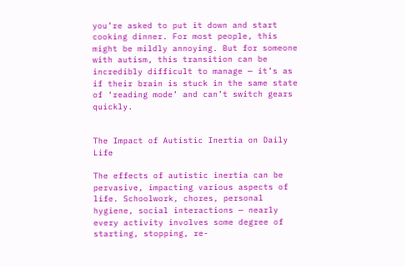you’re asked to put it down and start cooking dinner. For most people, this might be mildly annoying. But for someone with autism, this transition can be incredibly difficult to manage — it’s as if their brain is stuck in the same state of ‘reading mode’ and can’t switch gears quickly.


The Impact of Autistic Inertia on Daily Life

The effects of autistic inertia can be pervasive, impacting various aspects of life. Schoolwork, chores, personal hygiene, social interactions — nearly every activity involves some degree of starting, stopping, re-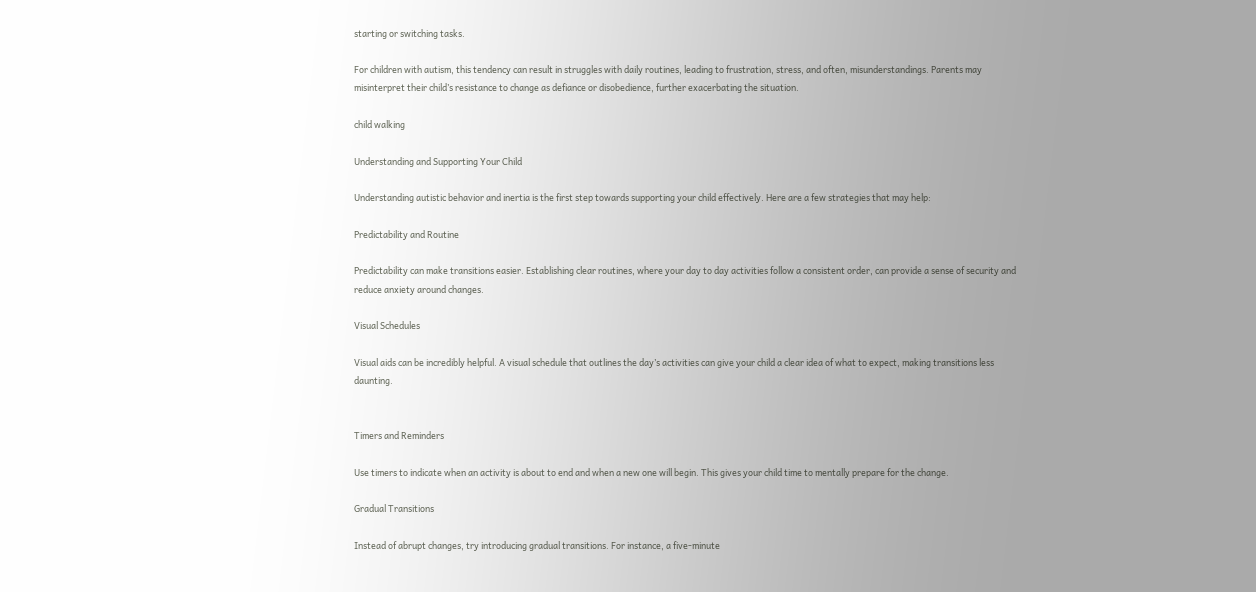starting or switching tasks.

For children with autism, this tendency can result in struggles with daily routines, leading to frustration, stress, and often, misunderstandings. Parents may misinterpret their child’s resistance to change as defiance or disobedience, further exacerbating the situation.

child walking

Understanding and Supporting Your Child

Understanding autistic behavior and inertia is the first step towards supporting your child effectively. Here are a few strategies that may help:

Predictability and Routine

Predictability can make transitions easier. Establishing clear routines, where your day to day activities follow a consistent order, can provide a sense of security and reduce anxiety around changes.

Visual Schedules

Visual aids can be incredibly helpful. A visual schedule that outlines the day’s activities can give your child a clear idea of what to expect, making transitions less daunting.


Timers and Reminders

Use timers to indicate when an activity is about to end and when a new one will begin. This gives your child time to mentally prepare for the change.

Gradual Transitions

Instead of abrupt changes, try introducing gradual transitions. For instance, a five-minute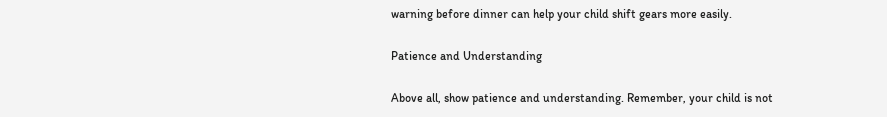warning before dinner can help your child shift gears more easily.

Patience and Understanding

Above all, show patience and understanding. Remember, your child is not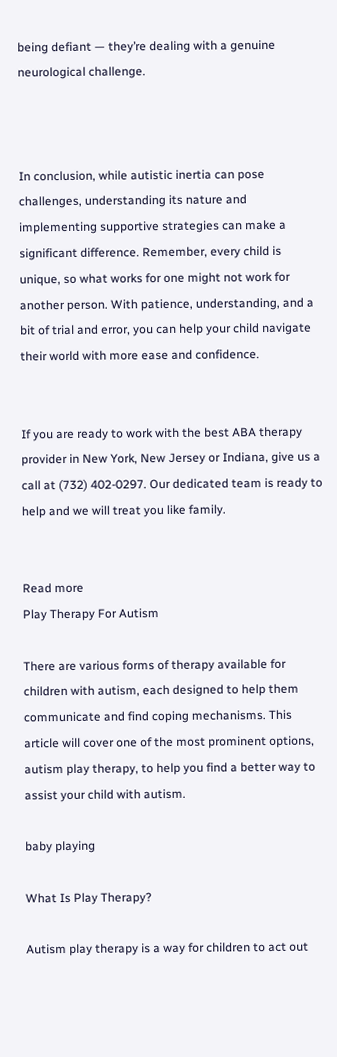being defiant — they’re dealing with a genuine neurological challenge.



In conclusion, while autistic inertia can pose challenges, understanding its nature and implementing supportive strategies can make a significant difference. Remember, every child is unique, so what works for one might not work for another person. With patience, understanding, and a bit of trial and error, you can help your child navigate their world with more ease and confidence.


If you are ready to work with the best ABA therapy provider in New York, New Jersey or Indiana, give us a call at (732) 402-0297. Our dedicated team is ready to help and we will treat you like family.


Read more
Play Therapy For Autism

There are various forms of therapy available for children with autism, each designed to help them communicate and find coping mechanisms. This article will cover one of the most prominent options, autism play therapy, to help you find a better way to assist your child with autism.

baby playing

What Is Play Therapy?

Autism play therapy is a way for children to act out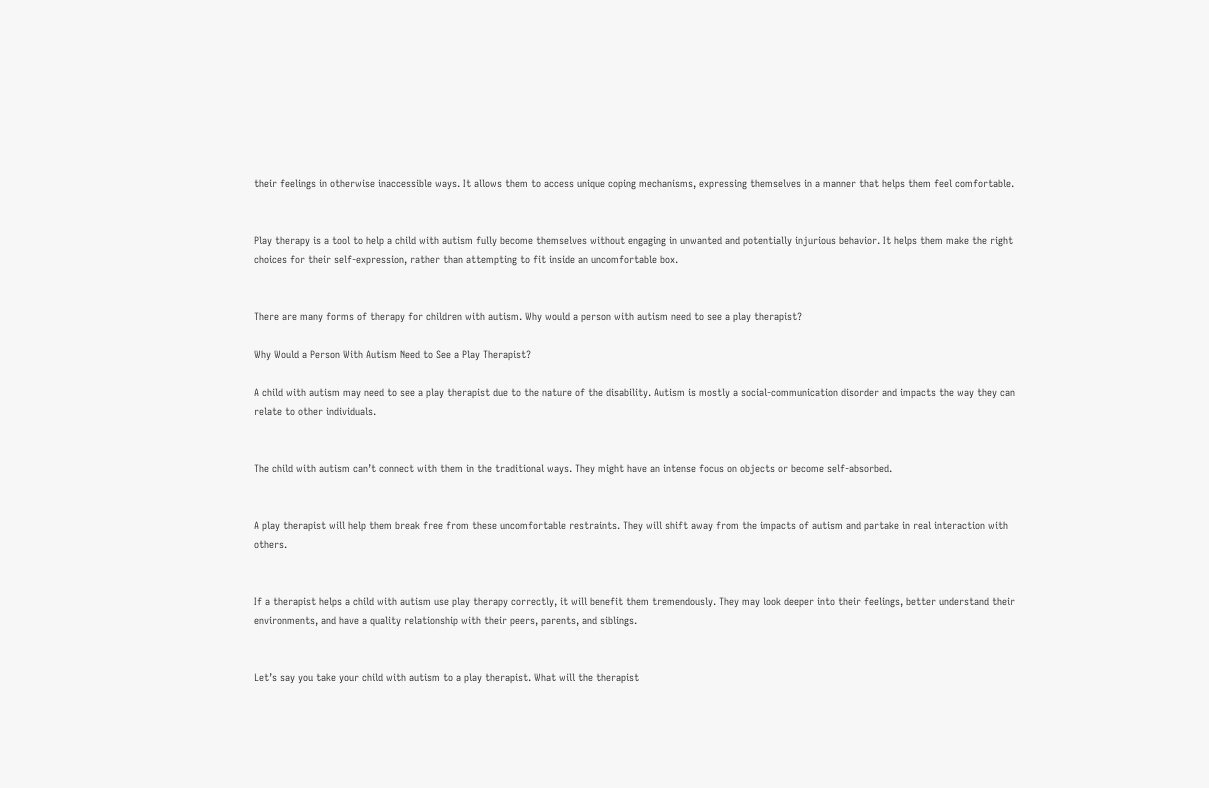their feelings in otherwise inaccessible ways. It allows them to access unique coping mechanisms, expressing themselves in a manner that helps them feel comfortable.


Play therapy is a tool to help a child with autism fully become themselves without engaging in unwanted and potentially injurious behavior. It helps them make the right choices for their self-expression, rather than attempting to fit inside an uncomfortable box.


There are many forms of therapy for children with autism. Why would a person with autism need to see a play therapist?

Why Would a Person With Autism Need to See a Play Therapist?

A child with autism may need to see a play therapist due to the nature of the disability. Autism is mostly a social-communication disorder and impacts the way they can relate to other individuals.


The child with autism can’t connect with them in the traditional ways. They might have an intense focus on objects or become self-absorbed.


A play therapist will help them break free from these uncomfortable restraints. They will shift away from the impacts of autism and partake in real interaction with others.


If a therapist helps a child with autism use play therapy correctly, it will benefit them tremendously. They may look deeper into their feelings, better understand their environments, and have a quality relationship with their peers, parents, and siblings.


Let’s say you take your child with autism to a play therapist. What will the therapist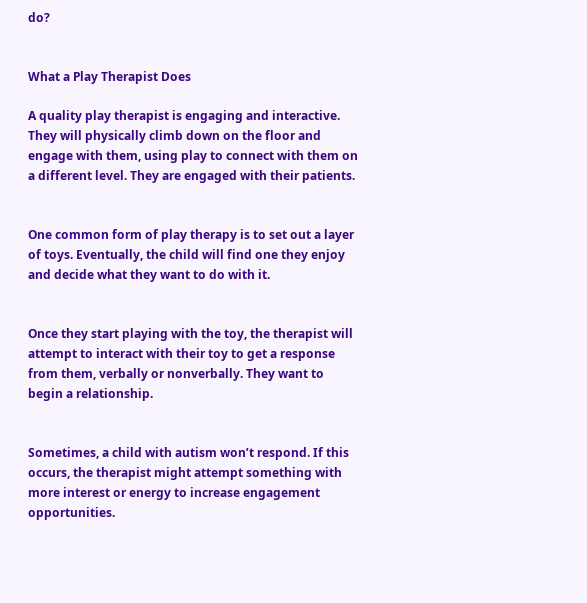do?


What a Play Therapist Does

A quality play therapist is engaging and interactive. They will physically climb down on the floor and engage with them, using play to connect with them on a different level. They are engaged with their patients.


One common form of play therapy is to set out a layer of toys. Eventually, the child will find one they enjoy and decide what they want to do with it.


Once they start playing with the toy, the therapist will attempt to interact with their toy to get a response from them, verbally or nonverbally. They want to begin a relationship.


Sometimes, a child with autism won’t respond. If this occurs, the therapist might attempt something with more interest or energy to increase engagement opportunities.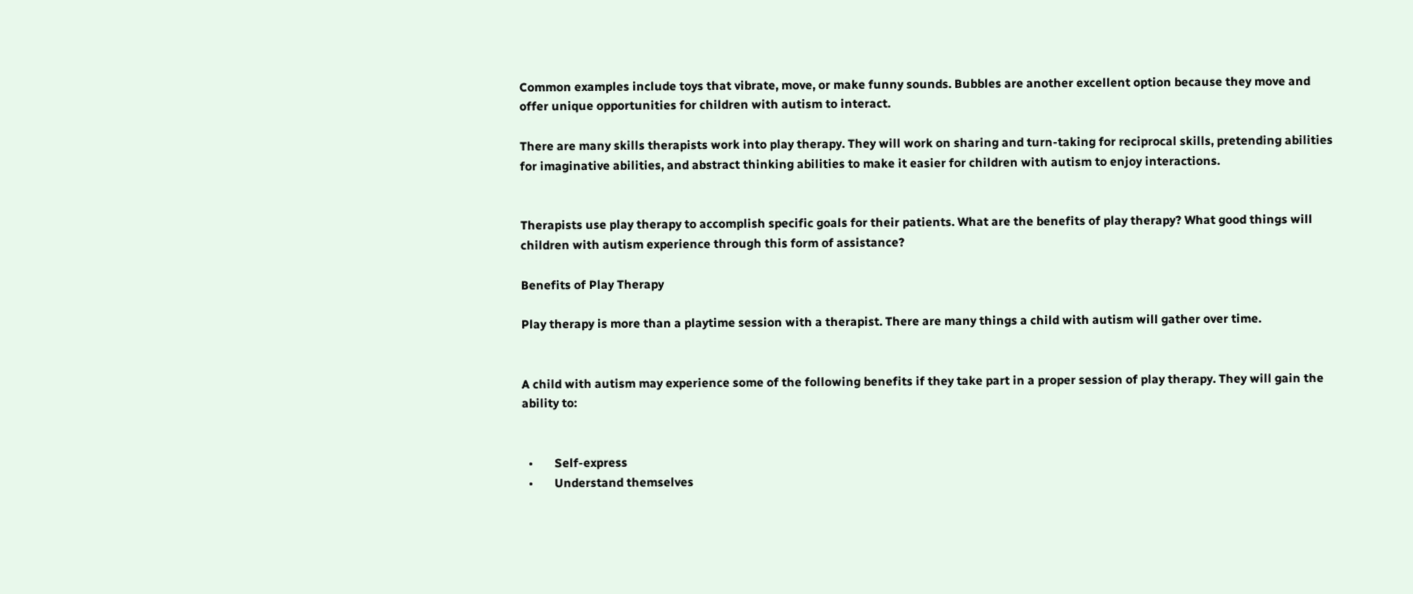Common examples include toys that vibrate, move, or make funny sounds. Bubbles are another excellent option because they move and offer unique opportunities for children with autism to interact.

There are many skills therapists work into play therapy. They will work on sharing and turn-taking for reciprocal skills, pretending abilities for imaginative abilities, and abstract thinking abilities to make it easier for children with autism to enjoy interactions.


Therapists use play therapy to accomplish specific goals for their patients. What are the benefits of play therapy? What good things will children with autism experience through this form of assistance?

Benefits of Play Therapy

Play therapy is more than a playtime session with a therapist. There are many things a child with autism will gather over time.


A child with autism may experience some of the following benefits if they take part in a proper session of play therapy. They will gain the ability to:


  •       Self-express
  •       Understand themselves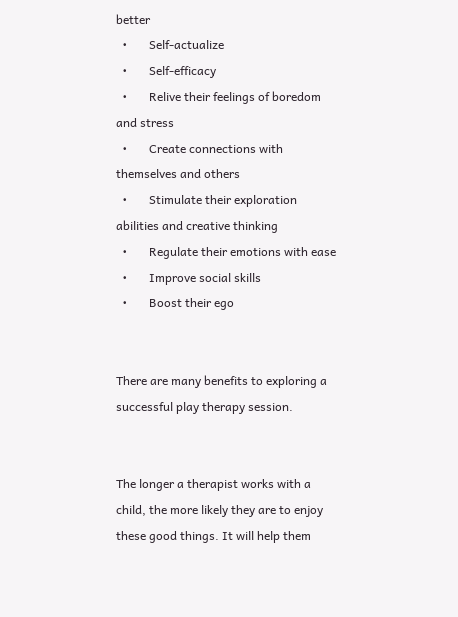better
  •       Self-actualize
  •       Self-efficacy
  •       Relive their feelings of boredom and stress
  •       Create connections with themselves and others
  •       Stimulate their exploration abilities and creative thinking
  •       Regulate their emotions with ease
  •       Improve social skills
  •       Boost their ego


There are many benefits to exploring a successful play therapy session.


The longer a therapist works with a child, the more likely they are to enjoy these good things. It will help them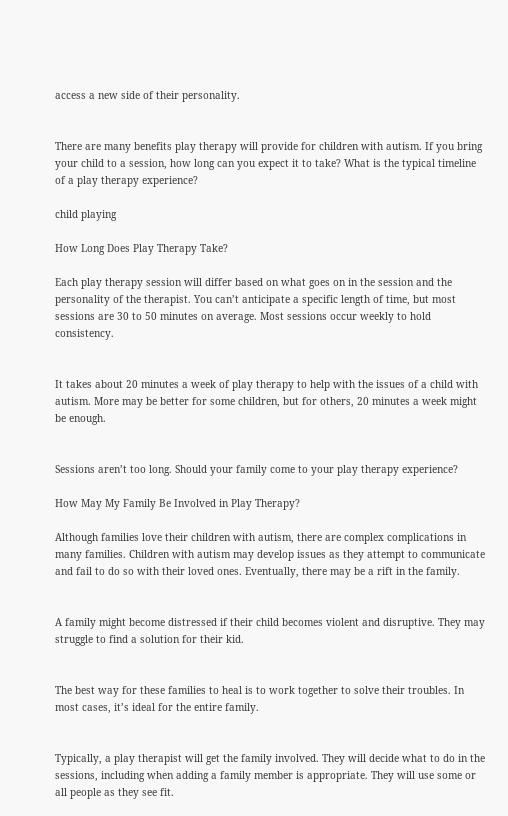access a new side of their personality.


There are many benefits play therapy will provide for children with autism. If you bring your child to a session, how long can you expect it to take? What is the typical timeline of a play therapy experience?

child playing

How Long Does Play Therapy Take?

Each play therapy session will differ based on what goes on in the session and the personality of the therapist. You can’t anticipate a specific length of time, but most sessions are 30 to 50 minutes on average. Most sessions occur weekly to hold consistency.


It takes about 20 minutes a week of play therapy to help with the issues of a child with autism. More may be better for some children, but for others, 20 minutes a week might be enough.


Sessions aren’t too long. Should your family come to your play therapy experience?

How May My Family Be Involved in Play Therapy?

Although families love their children with autism, there are complex complications in many families. Children with autism may develop issues as they attempt to communicate and fail to do so with their loved ones. Eventually, there may be a rift in the family.


A family might become distressed if their child becomes violent and disruptive. They may struggle to find a solution for their kid.


The best way for these families to heal is to work together to solve their troubles. In most cases, it’s ideal for the entire family.


Typically, a play therapist will get the family involved. They will decide what to do in the sessions, including when adding a family member is appropriate. They will use some or all people as they see fit.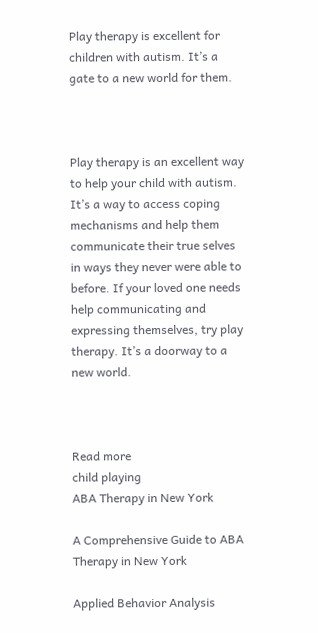Play therapy is excellent for children with autism. It’s a gate to a new world for them.



Play therapy is an excellent way to help your child with autism. It’s a way to access coping mechanisms and help them communicate their true selves in ways they never were able to before. If your loved one needs help communicating and expressing themselves, try play therapy. It’s a doorway to a new world.



Read more
child playing
ABA Therapy in New York

A Comprehensive Guide to ABA Therapy in New York

Applied Behavior Analysis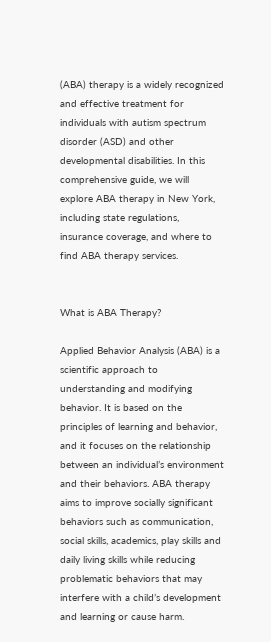(ABA) therapy is a widely recognized and effective treatment for individuals with autism spectrum disorder (ASD) and other developmental disabilities. In this comprehensive guide, we will explore ABA therapy in New York, including state regulations, insurance coverage, and where to find ABA therapy services.


What is ABA Therapy?

Applied Behavior Analysis (ABA) is a scientific approach to understanding and modifying behavior. It is based on the principles of learning and behavior, and it focuses on the relationship between an individual’s environment and their behaviors. ABA therapy aims to improve socially significant behaviors such as communication, social skills, academics, play skills and daily living skills while reducing problematic behaviors that may interfere with a child’s development and learning or cause harm.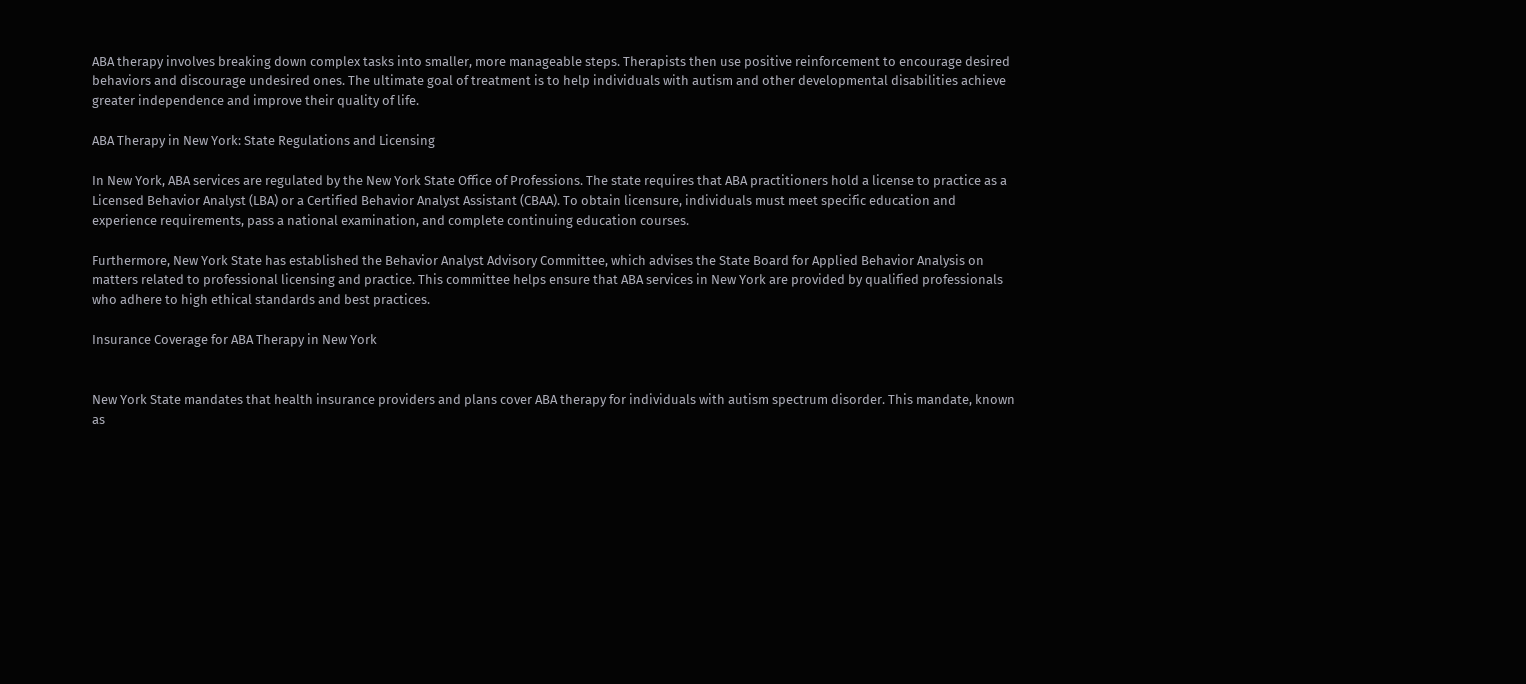ABA therapy involves breaking down complex tasks into smaller, more manageable steps. Therapists then use positive reinforcement to encourage desired behaviors and discourage undesired ones. The ultimate goal of treatment is to help individuals with autism and other developmental disabilities achieve greater independence and improve their quality of life.

ABA Therapy in New York: State Regulations and Licensing

In New York, ABA services are regulated by the New York State Office of Professions. The state requires that ABA practitioners hold a license to practice as a Licensed Behavior Analyst (LBA) or a Certified Behavior Analyst Assistant (CBAA). To obtain licensure, individuals must meet specific education and experience requirements, pass a national examination, and complete continuing education courses.

Furthermore, New York State has established the Behavior Analyst Advisory Committee, which advises the State Board for Applied Behavior Analysis on matters related to professional licensing and practice. This committee helps ensure that ABA services in New York are provided by qualified professionals who adhere to high ethical standards and best practices.

Insurance Coverage for ABA Therapy in New York


New York State mandates that health insurance providers and plans cover ABA therapy for individuals with autism spectrum disorder. This mandate, known as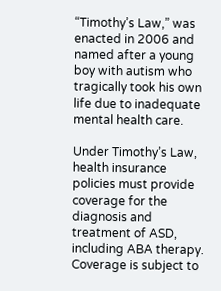“Timothy’s Law,” was enacted in 2006 and named after a young boy with autism who tragically took his own life due to inadequate mental health care.

Under Timothy’s Law, health insurance policies must provide coverage for the diagnosis and treatment of ASD, including ABA therapy. Coverage is subject to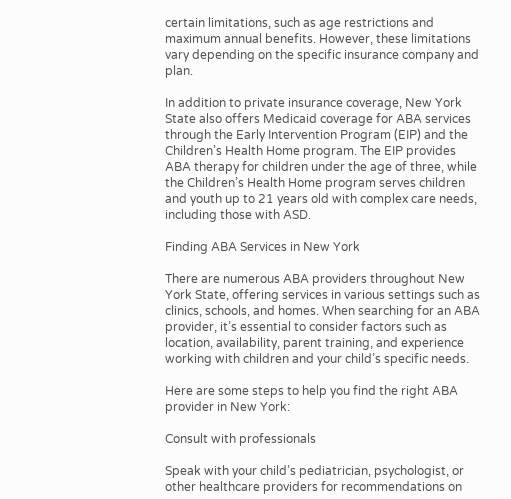certain limitations, such as age restrictions and maximum annual benefits. However, these limitations vary depending on the specific insurance company and plan.

In addition to private insurance coverage, New York State also offers Medicaid coverage for ABA services through the Early Intervention Program (EIP) and the Children’s Health Home program. The EIP provides ABA therapy for children under the age of three, while the Children’s Health Home program serves children and youth up to 21 years old with complex care needs, including those with ASD.

Finding ABA Services in New York

There are numerous ABA providers throughout New York State, offering services in various settings such as clinics, schools, and homes. When searching for an ABA provider, it’s essential to consider factors such as location, availability, parent training, and experience working with children and your child’s specific needs.

Here are some steps to help you find the right ABA provider in New York:

Consult with professionals

Speak with your child’s pediatrician, psychologist, or other healthcare providers for recommendations on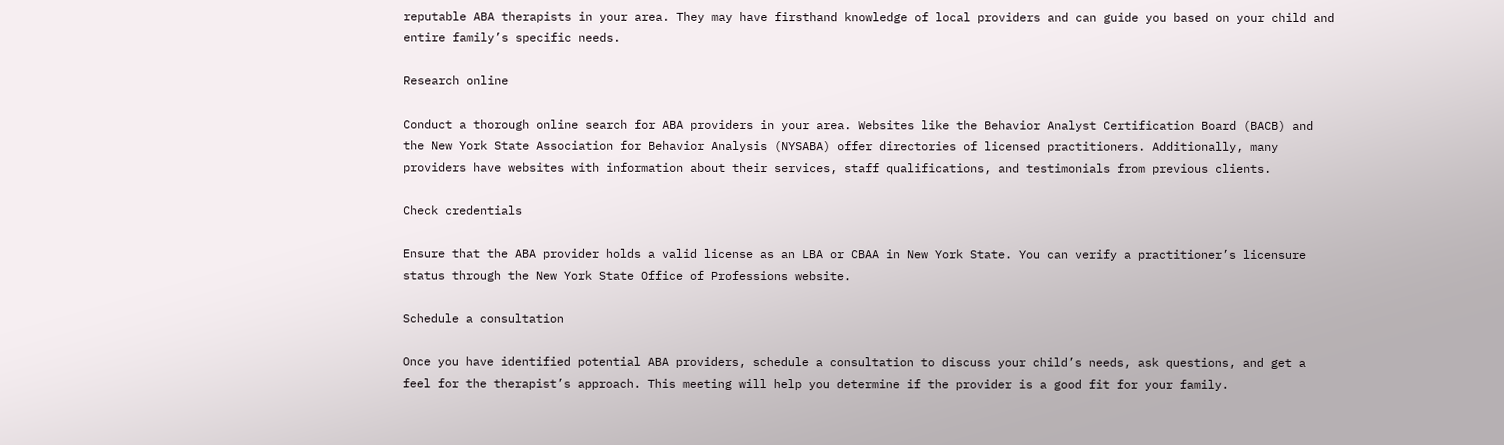reputable ABA therapists in your area. They may have firsthand knowledge of local providers and can guide you based on your child and entire family’s specific needs.

Research online

Conduct a thorough online search for ABA providers in your area. Websites like the Behavior Analyst Certification Board (BACB) and the New York State Association for Behavior Analysis (NYSABA) offer directories of licensed practitioners. Additionally, many providers have websites with information about their services, staff qualifications, and testimonials from previous clients.

Check credentials

Ensure that the ABA provider holds a valid license as an LBA or CBAA in New York State. You can verify a practitioner’s licensure status through the New York State Office of Professions website.

Schedule a consultation

Once you have identified potential ABA providers, schedule a consultation to discuss your child’s needs, ask questions, and get a feel for the therapist’s approach. This meeting will help you determine if the provider is a good fit for your family.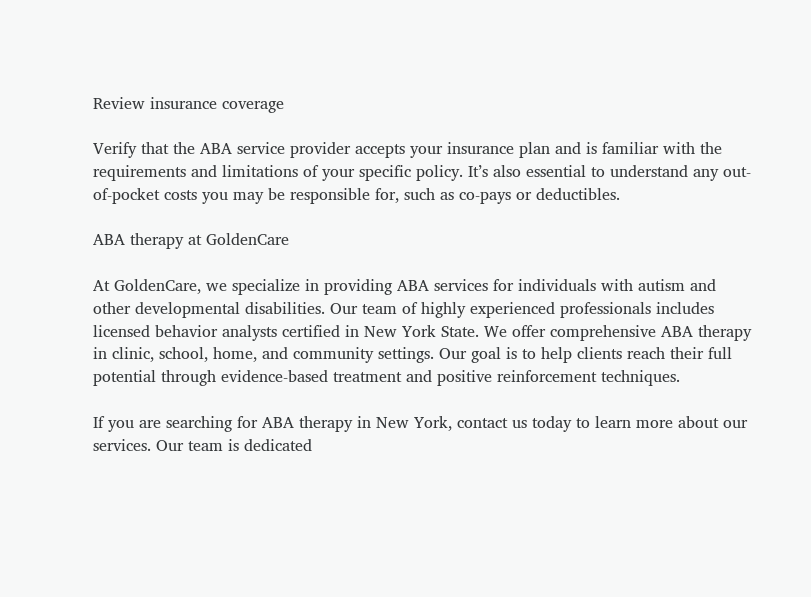Review insurance coverage

Verify that the ABA service provider accepts your insurance plan and is familiar with the requirements and limitations of your specific policy. It’s also essential to understand any out-of-pocket costs you may be responsible for, such as co-pays or deductibles.

ABA therapy at GoldenCare

At GoldenCare, we specialize in providing ABA services for individuals with autism and other developmental disabilities. Our team of highly experienced professionals includes licensed behavior analysts certified in New York State. We offer comprehensive ABA therapy in clinic, school, home, and community settings. Our goal is to help clients reach their full potential through evidence-based treatment and positive reinforcement techniques.

If you are searching for ABA therapy in New York, contact us today to learn more about our services. Our team is dedicated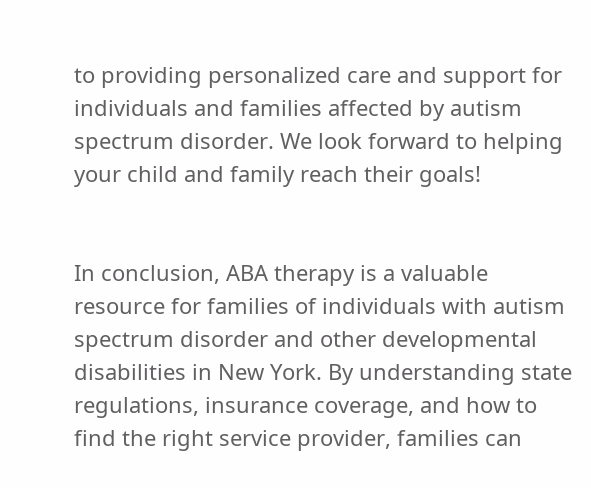to providing personalized care and support for individuals and families affected by autism spectrum disorder. We look forward to helping your child and family reach their goals!


In conclusion, ABA therapy is a valuable resource for families of individuals with autism spectrum disorder and other developmental disabilities in New York. By understanding state regulations, insurance coverage, and how to find the right service provider, families can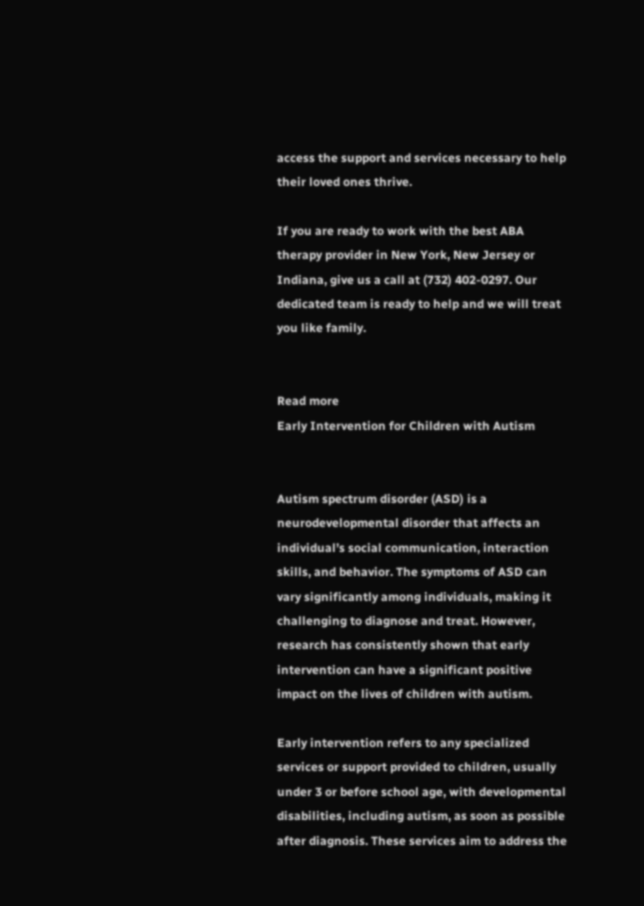access the support and services necessary to help their loved ones thrive.

If you are ready to work with the best ABA therapy provider in New York, New Jersey or Indiana, give us a call at (732) 402-0297. Our dedicated team is ready to help and we will treat you like family.


Read more
Early Intervention for Children with Autism


Autism spectrum disorder (ASD) is a neurodevelopmental disorder that affects an individual’s social communication, interaction skills, and behavior. The symptoms of ASD can vary significantly among individuals, making it challenging to diagnose and treat. However, research has consistently shown that early intervention can have a significant positive impact on the lives of children with autism.

Early intervention refers to any specialized services or support provided to children, usually under 3 or before school age, with developmental disabilities, including autism, as soon as possible after diagnosis. These services aim to address the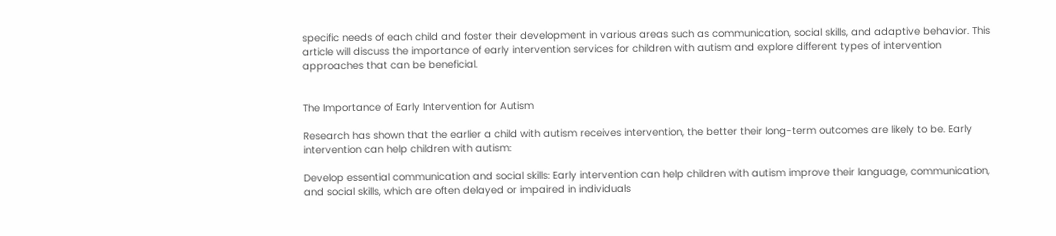specific needs of each child and foster their development in various areas such as communication, social skills, and adaptive behavior. This article will discuss the importance of early intervention services for children with autism and explore different types of intervention approaches that can be beneficial.


The Importance of Early Intervention for Autism

Research has shown that the earlier a child with autism receives intervention, the better their long-term outcomes are likely to be. Early intervention can help children with autism:

Develop essential communication and social skills: Early intervention can help children with autism improve their language, communication, and social skills, which are often delayed or impaired in individuals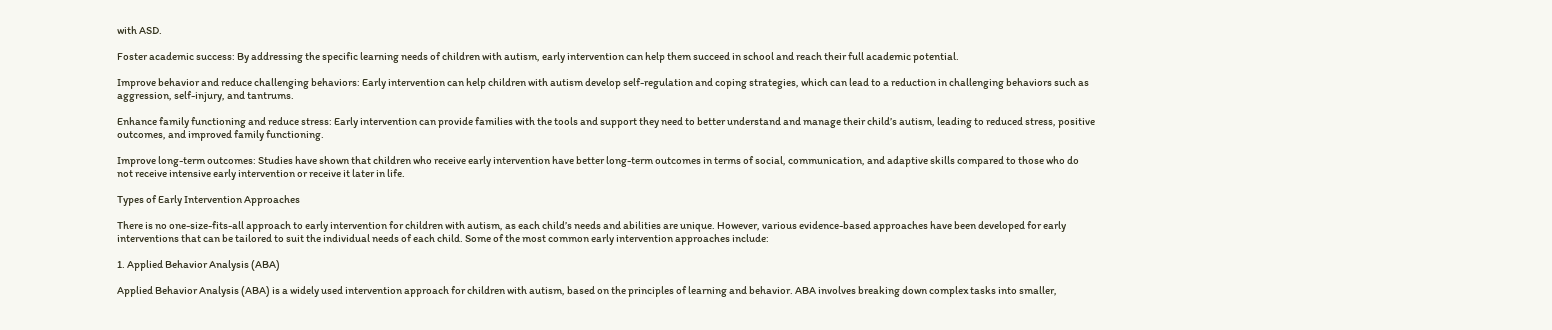with ASD.

Foster academic success: By addressing the specific learning needs of children with autism, early intervention can help them succeed in school and reach their full academic potential.

Improve behavior and reduce challenging behaviors: Early intervention can help children with autism develop self-regulation and coping strategies, which can lead to a reduction in challenging behaviors such as aggression, self-injury, and tantrums.

Enhance family functioning and reduce stress: Early intervention can provide families with the tools and support they need to better understand and manage their child’s autism, leading to reduced stress, positive outcomes, and improved family functioning.

Improve long-term outcomes: Studies have shown that children who receive early intervention have better long-term outcomes in terms of social, communication, and adaptive skills compared to those who do not receive intensive early intervention or receive it later in life.

Types of Early Intervention Approaches

There is no one-size-fits-all approach to early intervention for children with autism, as each child’s needs and abilities are unique. However, various evidence-based approaches have been developed for early interventions that can be tailored to suit the individual needs of each child. Some of the most common early intervention approaches include:

1. Applied Behavior Analysis (ABA)

Applied Behavior Analysis (ABA) is a widely used intervention approach for children with autism, based on the principles of learning and behavior. ABA involves breaking down complex tasks into smaller,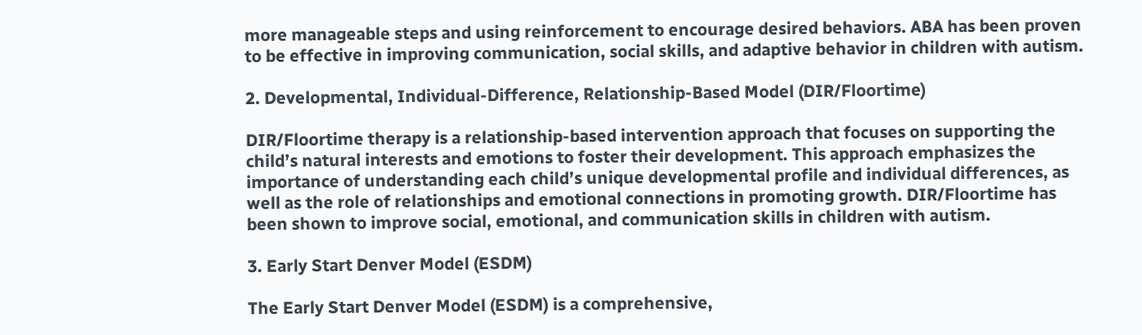more manageable steps and using reinforcement to encourage desired behaviors. ABA has been proven to be effective in improving communication, social skills, and adaptive behavior in children with autism.

2. Developmental, Individual-Difference, Relationship-Based Model (DIR/Floortime)

DIR/Floortime therapy is a relationship-based intervention approach that focuses on supporting the child’s natural interests and emotions to foster their development. This approach emphasizes the importance of understanding each child’s unique developmental profile and individual differences, as well as the role of relationships and emotional connections in promoting growth. DIR/Floortime has been shown to improve social, emotional, and communication skills in children with autism.

3. Early Start Denver Model (ESDM)

The Early Start Denver Model (ESDM) is a comprehensive,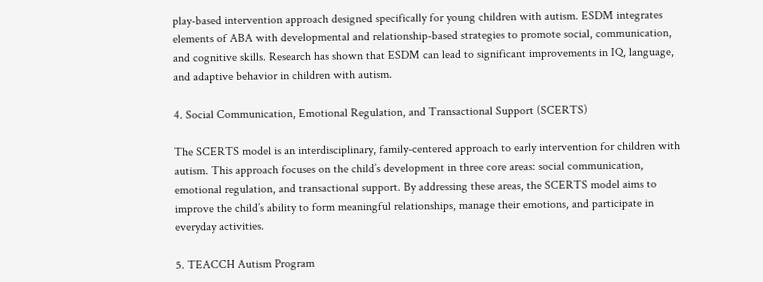play-based intervention approach designed specifically for young children with autism. ESDM integrates elements of ABA with developmental and relationship-based strategies to promote social, communication, and cognitive skills. Research has shown that ESDM can lead to significant improvements in IQ, language, and adaptive behavior in children with autism.

4. Social Communication, Emotional Regulation, and Transactional Support (SCERTS)

The SCERTS model is an interdisciplinary, family-centered approach to early intervention for children with autism. This approach focuses on the child’s development in three core areas: social communication, emotional regulation, and transactional support. By addressing these areas, the SCERTS model aims to improve the child’s ability to form meaningful relationships, manage their emotions, and participate in everyday activities.

5. TEACCH Autism Program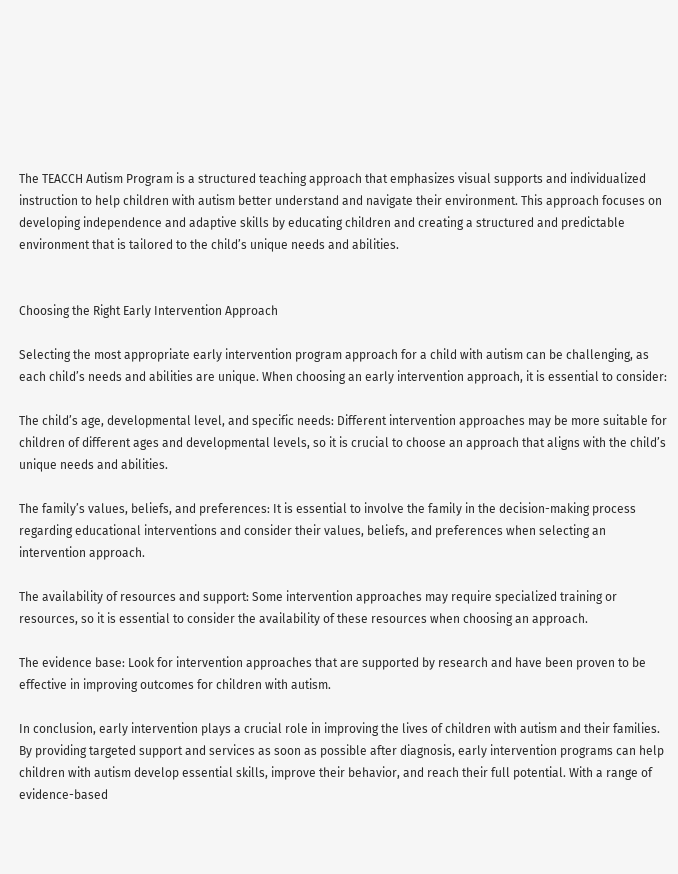The TEACCH Autism Program is a structured teaching approach that emphasizes visual supports and individualized instruction to help children with autism better understand and navigate their environment. This approach focuses on developing independence and adaptive skills by educating children and creating a structured and predictable environment that is tailored to the child’s unique needs and abilities.


Choosing the Right Early Intervention Approach

Selecting the most appropriate early intervention program approach for a child with autism can be challenging, as each child’s needs and abilities are unique. When choosing an early intervention approach, it is essential to consider:

The child’s age, developmental level, and specific needs: Different intervention approaches may be more suitable for children of different ages and developmental levels, so it is crucial to choose an approach that aligns with the child’s unique needs and abilities.

The family’s values, beliefs, and preferences: It is essential to involve the family in the decision-making process regarding educational interventions and consider their values, beliefs, and preferences when selecting an intervention approach.

The availability of resources and support: Some intervention approaches may require specialized training or resources, so it is essential to consider the availability of these resources when choosing an approach.

The evidence base: Look for intervention approaches that are supported by research and have been proven to be effective in improving outcomes for children with autism.

In conclusion, early intervention plays a crucial role in improving the lives of children with autism and their families. By providing targeted support and services as soon as possible after diagnosis, early intervention programs can help children with autism develop essential skills, improve their behavior, and reach their full potential. With a range of evidence-based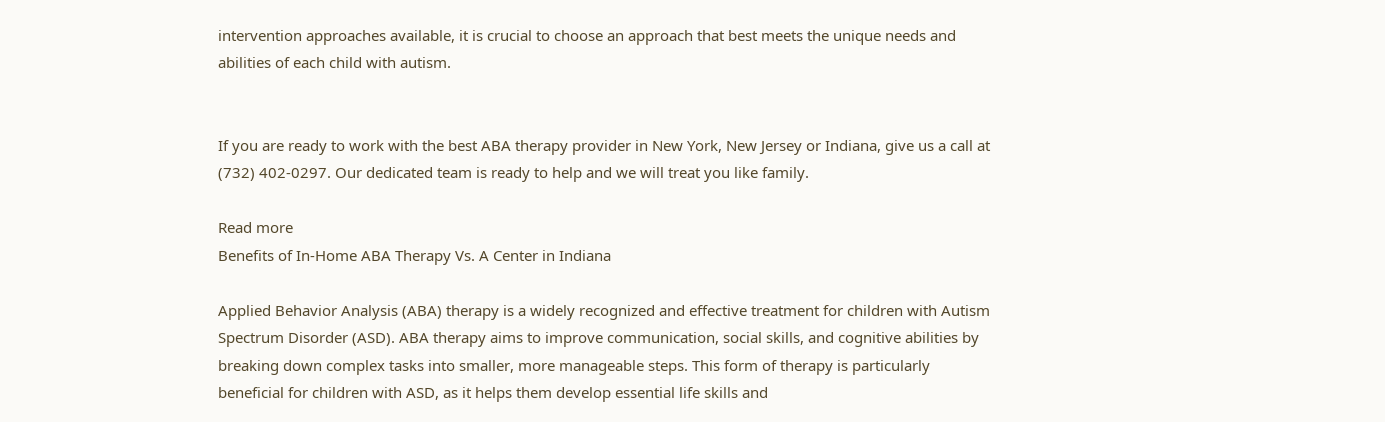intervention approaches available, it is crucial to choose an approach that best meets the unique needs and abilities of each child with autism.


If you are ready to work with the best ABA therapy provider in New York, New Jersey or Indiana, give us a call at (732) 402-0297. Our dedicated team is ready to help and we will treat you like family.

Read more
Benefits of In-Home ABA Therapy Vs. A Center in Indiana

Applied Behavior Analysis (ABA) therapy is a widely recognized and effective treatment for children with Autism Spectrum Disorder (ASD). ABA therapy aims to improve communication, social skills, and cognitive abilities by breaking down complex tasks into smaller, more manageable steps. This form of therapy is particularly beneficial for children with ASD, as it helps them develop essential life skills and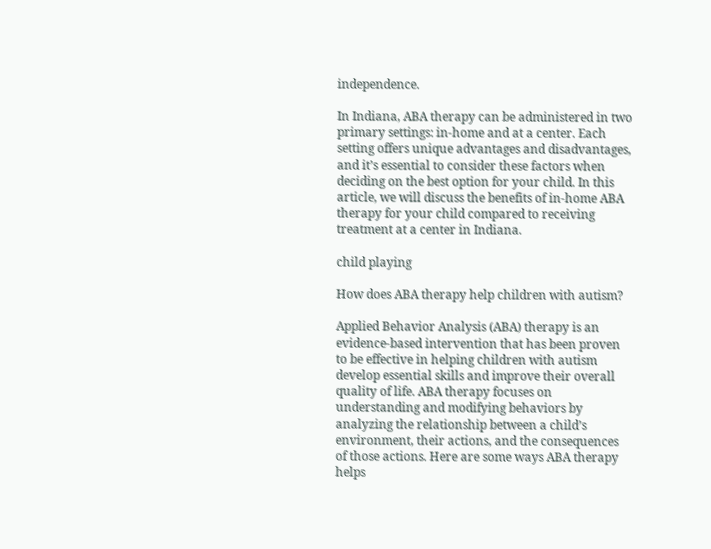independence.

In Indiana, ABA therapy can be administered in two primary settings: in-home and at a center. Each setting offers unique advantages and disadvantages, and it’s essential to consider these factors when deciding on the best option for your child. In this article, we will discuss the benefits of in-home ABA therapy for your child compared to receiving treatment at a center in Indiana.

child playing

How does ABA therapy help children with autism?

Applied Behavior Analysis (ABA) therapy is an evidence-based intervention that has been proven to be effective in helping children with autism develop essential skills and improve their overall quality of life. ABA therapy focuses on understanding and modifying behaviors by analyzing the relationship between a child’s environment, their actions, and the consequences of those actions. Here are some ways ABA therapy helps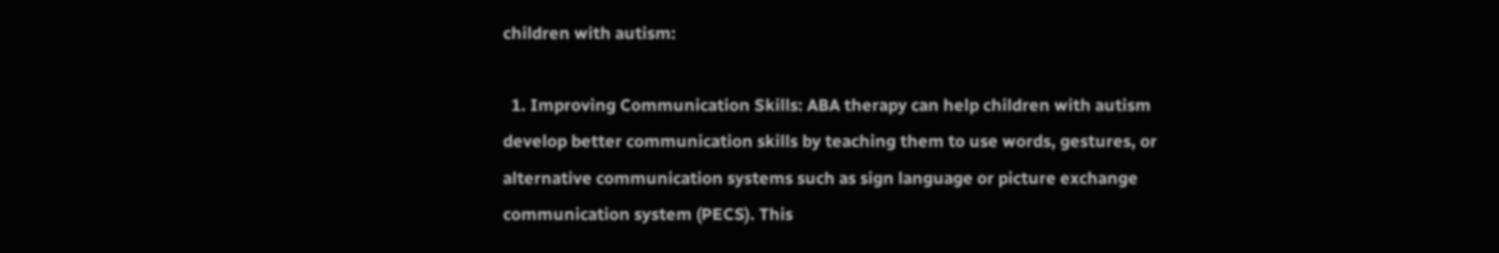children with autism:

  1. Improving Communication Skills: ABA therapy can help children with autism develop better communication skills by teaching them to use words, gestures, or alternative communication systems such as sign language or picture exchange communication system (PECS). This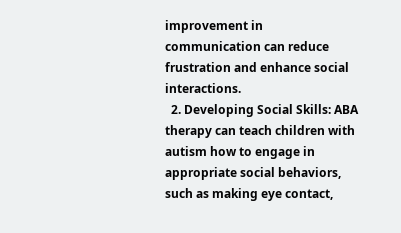improvement in communication can reduce frustration and enhance social interactions.
  2. Developing Social Skills: ABA therapy can teach children with autism how to engage in appropriate social behaviors, such as making eye contact,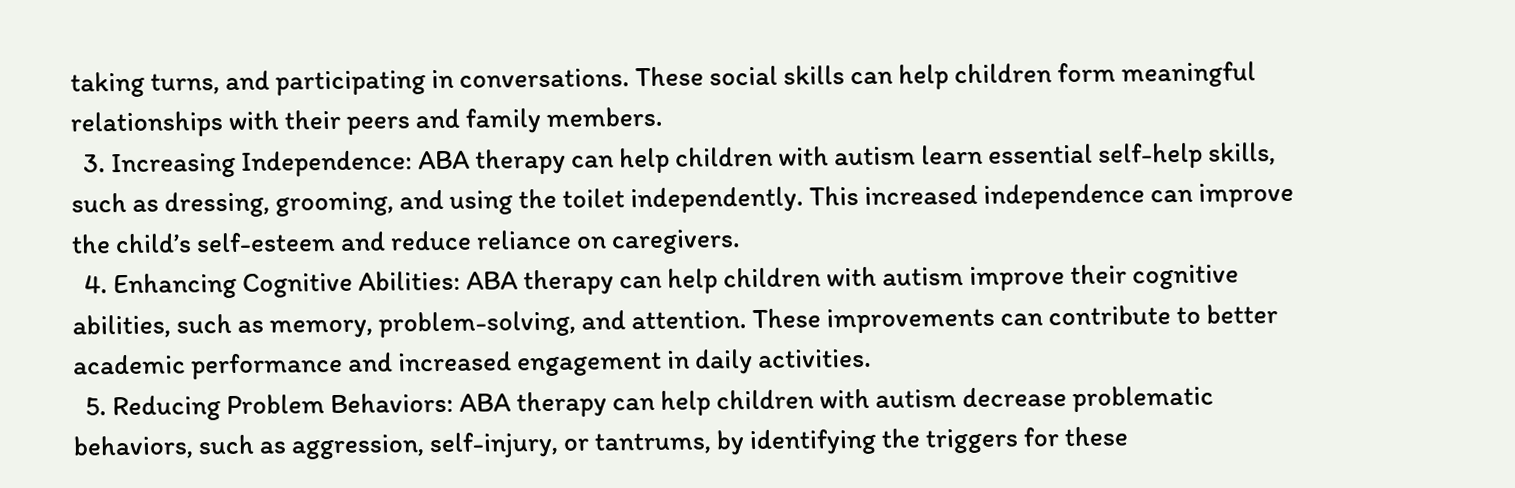taking turns, and participating in conversations. These social skills can help children form meaningful relationships with their peers and family members.
  3. Increasing Independence: ABA therapy can help children with autism learn essential self-help skills, such as dressing, grooming, and using the toilet independently. This increased independence can improve the child’s self-esteem and reduce reliance on caregivers.
  4. Enhancing Cognitive Abilities: ABA therapy can help children with autism improve their cognitive abilities, such as memory, problem-solving, and attention. These improvements can contribute to better academic performance and increased engagement in daily activities.
  5. Reducing Problem Behaviors: ABA therapy can help children with autism decrease problematic behaviors, such as aggression, self-injury, or tantrums, by identifying the triggers for these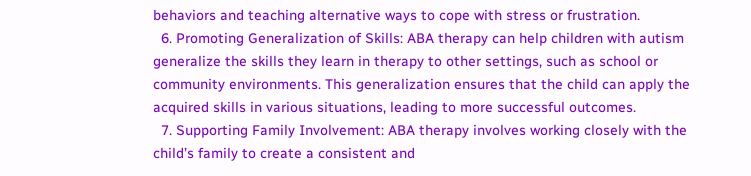behaviors and teaching alternative ways to cope with stress or frustration.
  6. Promoting Generalization of Skills: ABA therapy can help children with autism generalize the skills they learn in therapy to other settings, such as school or community environments. This generalization ensures that the child can apply the acquired skills in various situations, leading to more successful outcomes.
  7. Supporting Family Involvement: ABA therapy involves working closely with the child’s family to create a consistent and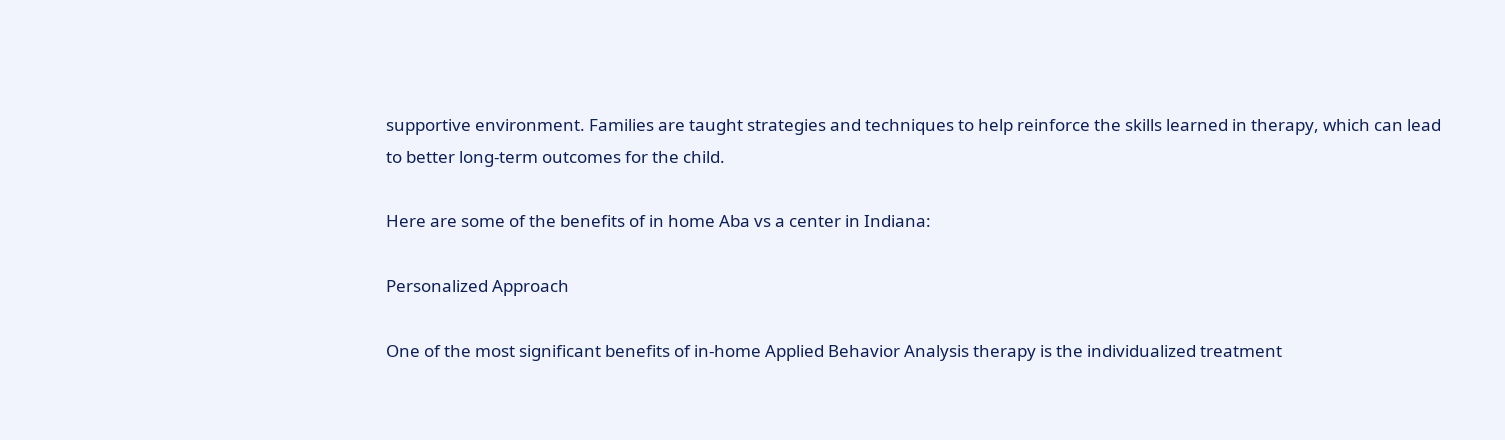supportive environment. Families are taught strategies and techniques to help reinforce the skills learned in therapy, which can lead to better long-term outcomes for the child.

Here are some of the benefits of in home Aba vs a center in Indiana:

Personalized Approach

One of the most significant benefits of in-home Applied Behavior Analysis therapy is the individualized treatment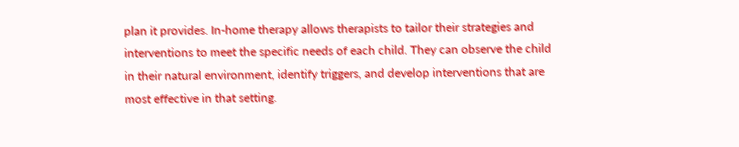plan it provides. In-home therapy allows therapists to tailor their strategies and interventions to meet the specific needs of each child. They can observe the child in their natural environment, identify triggers, and develop interventions that are most effective in that setting.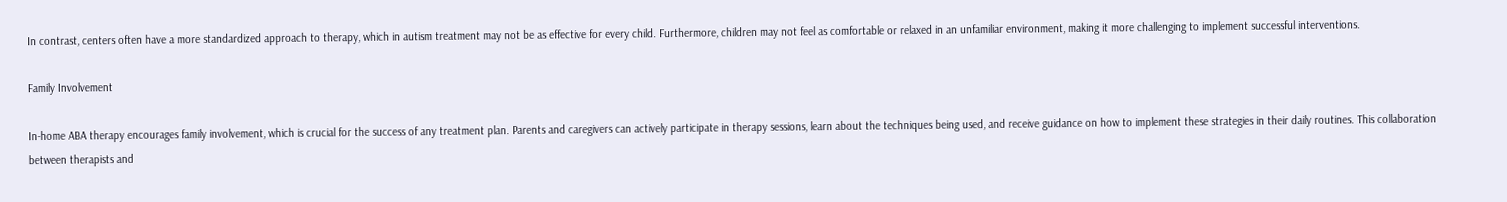In contrast, centers often have a more standardized approach to therapy, which in autism treatment may not be as effective for every child. Furthermore, children may not feel as comfortable or relaxed in an unfamiliar environment, making it more challenging to implement successful interventions.

Family Involvement

In-home ABA therapy encourages family involvement, which is crucial for the success of any treatment plan. Parents and caregivers can actively participate in therapy sessions, learn about the techniques being used, and receive guidance on how to implement these strategies in their daily routines. This collaboration between therapists and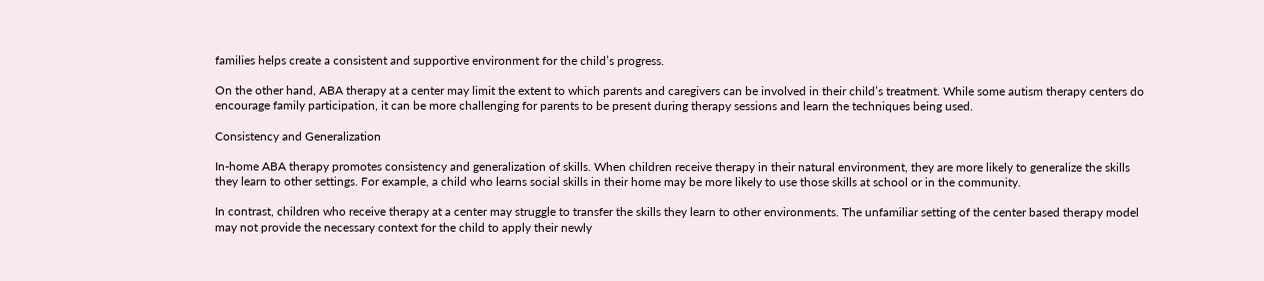families helps create a consistent and supportive environment for the child’s progress.

On the other hand, ABA therapy at a center may limit the extent to which parents and caregivers can be involved in their child’s treatment. While some autism therapy centers do encourage family participation, it can be more challenging for parents to be present during therapy sessions and learn the techniques being used.

Consistency and Generalization

In-home ABA therapy promotes consistency and generalization of skills. When children receive therapy in their natural environment, they are more likely to generalize the skills they learn to other settings. For example, a child who learns social skills in their home may be more likely to use those skills at school or in the community.

In contrast, children who receive therapy at a center may struggle to transfer the skills they learn to other environments. The unfamiliar setting of the center based therapy model may not provide the necessary context for the child to apply their newly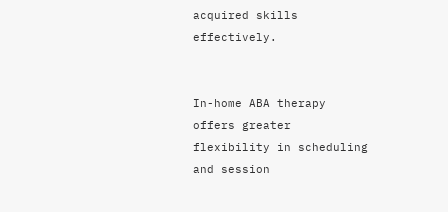acquired skills effectively.


In-home ABA therapy offers greater flexibility in scheduling and session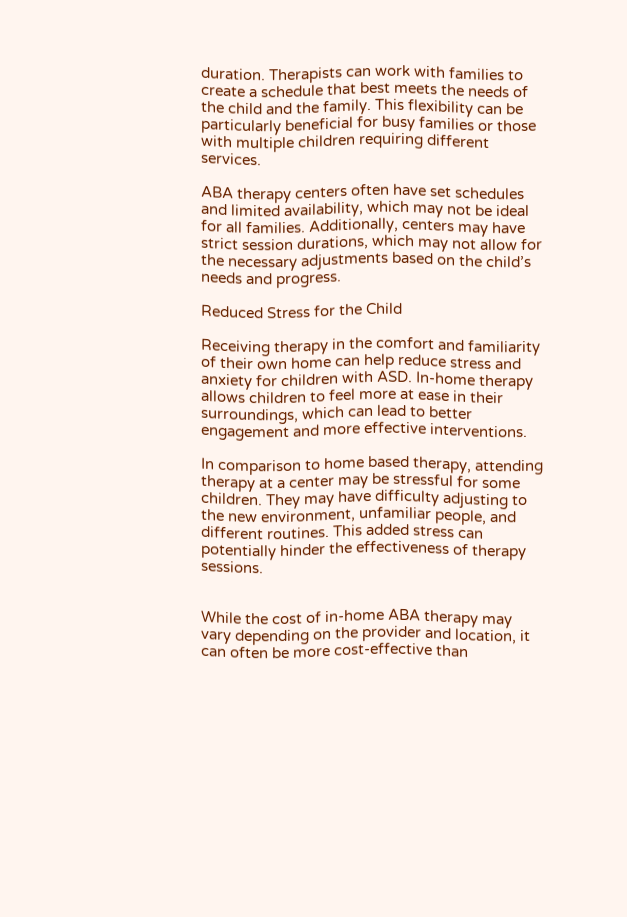duration. Therapists can work with families to create a schedule that best meets the needs of the child and the family. This flexibility can be particularly beneficial for busy families or those with multiple children requiring different services.

ABA therapy centers often have set schedules and limited availability, which may not be ideal for all families. Additionally, centers may have strict session durations, which may not allow for the necessary adjustments based on the child’s needs and progress.

Reduced Stress for the Child

Receiving therapy in the comfort and familiarity of their own home can help reduce stress and anxiety for children with ASD. In-home therapy allows children to feel more at ease in their surroundings, which can lead to better engagement and more effective interventions.

In comparison to home based therapy, attending therapy at a center may be stressful for some children. They may have difficulty adjusting to the new environment, unfamiliar people, and different routines. This added stress can potentially hinder the effectiveness of therapy sessions.


While the cost of in-home ABA therapy may vary depending on the provider and location, it can often be more cost-effective than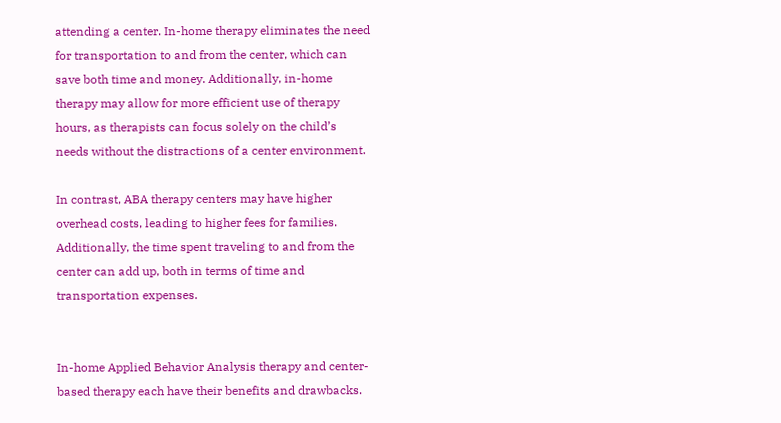attending a center. In-home therapy eliminates the need for transportation to and from the center, which can save both time and money. Additionally, in-home therapy may allow for more efficient use of therapy hours, as therapists can focus solely on the child’s needs without the distractions of a center environment.

In contrast, ABA therapy centers may have higher overhead costs, leading to higher fees for families. Additionally, the time spent traveling to and from the center can add up, both in terms of time and transportation expenses.


In-home Applied Behavior Analysis therapy and center-based therapy each have their benefits and drawbacks.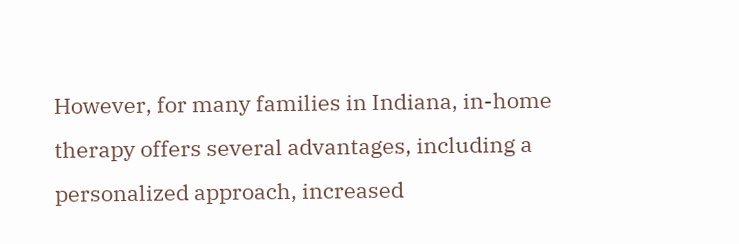However, for many families in Indiana, in-home therapy offers several advantages, including a personalized approach, increased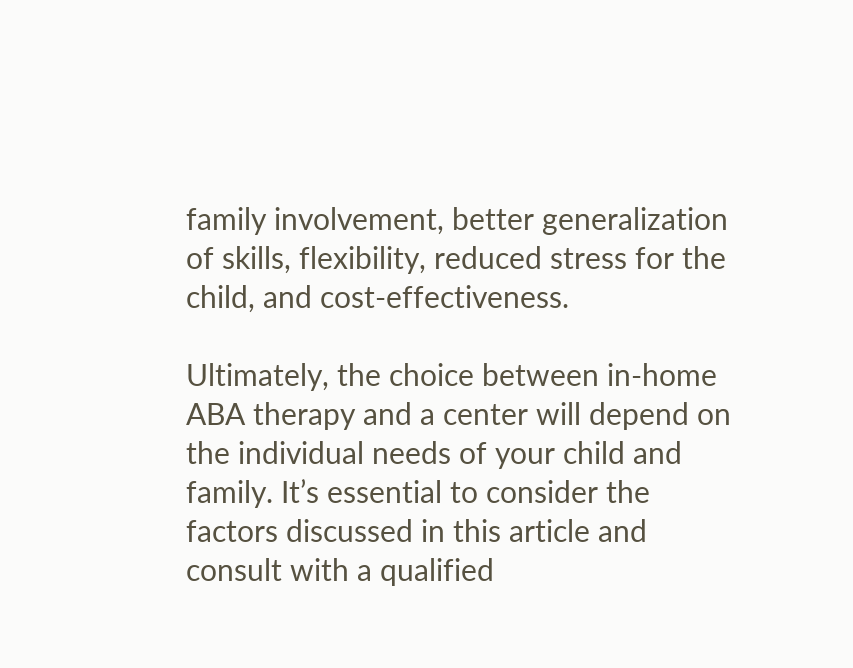family involvement, better generalization of skills, flexibility, reduced stress for the child, and cost-effectiveness.

Ultimately, the choice between in-home ABA therapy and a center will depend on the individual needs of your child and family. It’s essential to consider the factors discussed in this article and consult with a qualified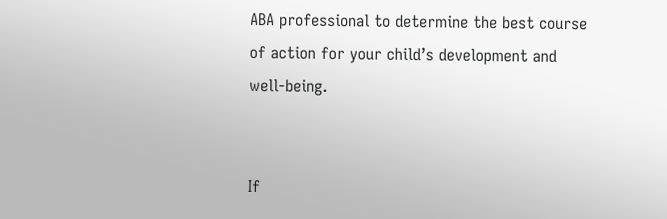ABA professional to determine the best course of action for your child’s development and well-being.


If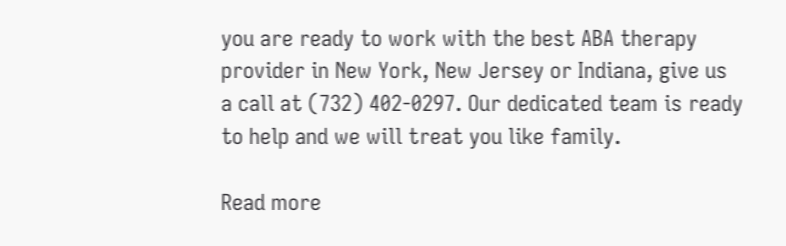you are ready to work with the best ABA therapy provider in New York, New Jersey or Indiana, give us a call at (732) 402-0297. Our dedicated team is ready to help and we will treat you like family.

Read more